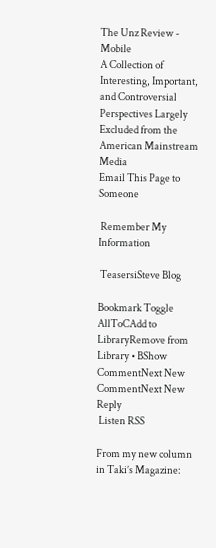The Unz Review - Mobile
A Collection of Interesting, Important, and Controversial Perspectives Largely Excluded from the American Mainstream Media
Email This Page to Someone

 Remember My Information

 TeasersiSteve Blog

Bookmark Toggle AllToCAdd to LibraryRemove from Library • BShow CommentNext New CommentNext New Reply
 Listen RSS

From my new column in Taki’s Magazine: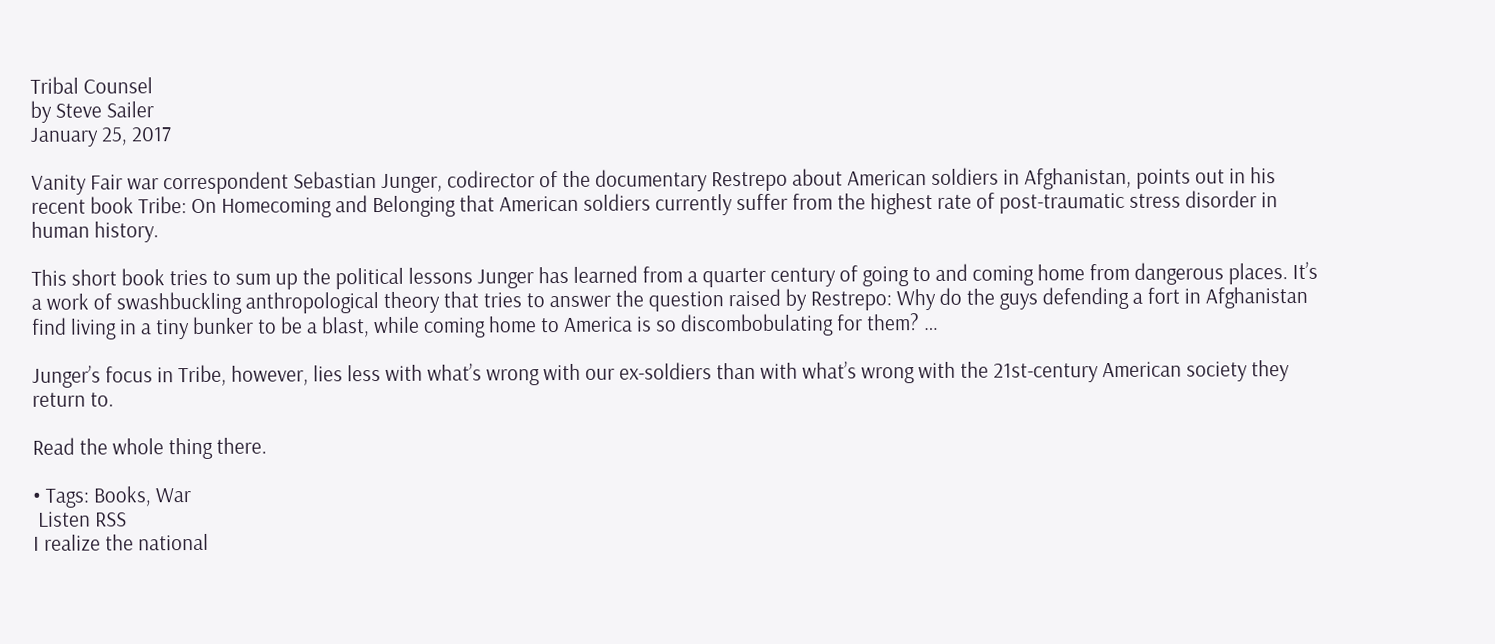Tribal Counsel
by Steve Sailer
January 25, 2017

Vanity Fair war correspondent Sebastian Junger, codirector of the documentary Restrepo about American soldiers in Afghanistan, points out in his recent book Tribe: On Homecoming and Belonging that American soldiers currently suffer from the highest rate of post-traumatic stress disorder in human history.

This short book tries to sum up the political lessons Junger has learned from a quarter century of going to and coming home from dangerous places. It’s a work of swashbuckling anthropological theory that tries to answer the question raised by Restrepo: Why do the guys defending a fort in Afghanistan find living in a tiny bunker to be a blast, while coming home to America is so discombobulating for them? …

Junger’s focus in Tribe, however, lies less with what’s wrong with our ex-soldiers than with what’s wrong with the 21st-century American society they return to.

Read the whole thing there.

• Tags: Books, War
 Listen RSS
I realize the national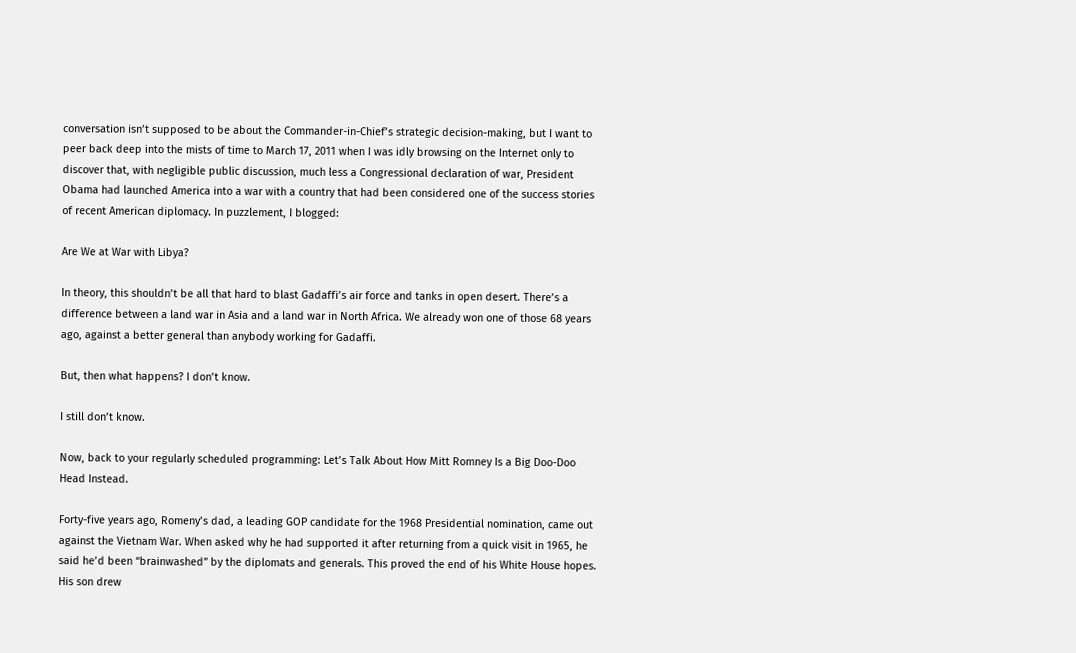conversation isn’t supposed to be about the Commander-in-Chief’s strategic decision-making, but I want to peer back deep into the mists of time to March 17, 2011 when I was idly browsing on the Internet only to discover that, with negligible public discussion, much less a Congressional declaration of war, President Obama had launched America into a war with a country that had been considered one of the success stories of recent American diplomacy. In puzzlement, I blogged:

Are We at War with Libya?

In theory, this shouldn’t be all that hard to blast Gadaffi’s air force and tanks in open desert. There’s a difference between a land war in Asia and a land war in North Africa. We already won one of those 68 years ago, against a better general than anybody working for Gadaffi.

But, then what happens? I don’t know.

I still don’t know.

Now, back to your regularly scheduled programming: Let’s Talk About How Mitt Romney Is a Big Doo-Doo Head Instead.

Forty-five years ago, Romeny’s dad, a leading GOP candidate for the 1968 Presidential nomination, came out against the Vietnam War. When asked why he had supported it after returning from a quick visit in 1965, he said he’d been “brainwashed” by the diplomats and generals. This proved the end of his White House hopes. His son drew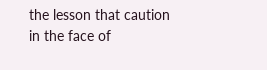the lesson that caution in the face of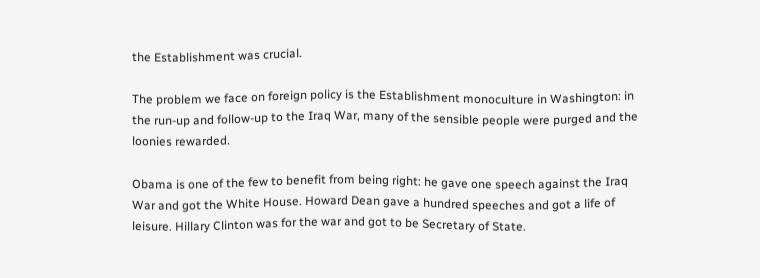the Establishment was crucial.

The problem we face on foreign policy is the Establishment monoculture in Washington: in the run-up and follow-up to the Iraq War, many of the sensible people were purged and the loonies rewarded.

Obama is one of the few to benefit from being right: he gave one speech against the Iraq War and got the White House. Howard Dean gave a hundred speeches and got a life of leisure. Hillary Clinton was for the war and got to be Secretary of State.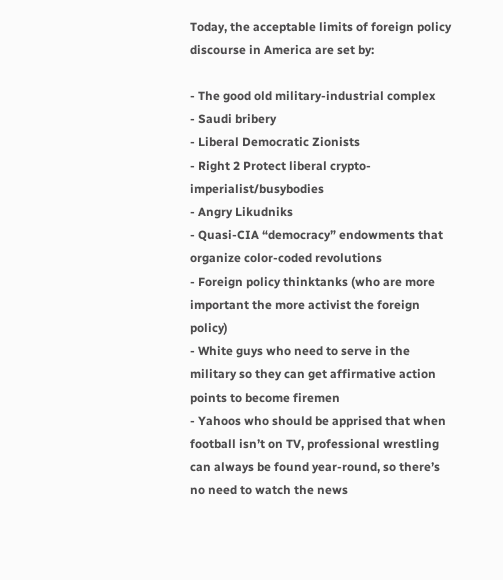Today, the acceptable limits of foreign policy discourse in America are set by:

- The good old military-industrial complex
- Saudi bribery
- Liberal Democratic Zionists
- Right 2 Protect liberal crypto-imperialist/busybodies
- Angry Likudniks
- Quasi-CIA “democracy” endowments that organize color-coded revolutions
- Foreign policy thinktanks (who are more important the more activist the foreign policy)
- White guys who need to serve in the military so they can get affirmative action points to become firemen
- Yahoos who should be apprised that when football isn’t on TV, professional wrestling can always be found year-round, so there’s no need to watch the news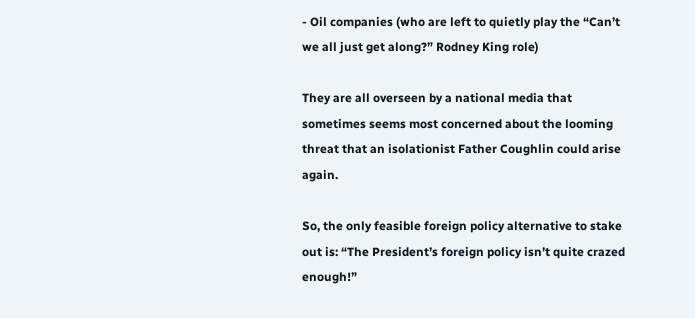- Oil companies (who are left to quietly play the “Can’t we all just get along?” Rodney King role)

They are all overseen by a national media that sometimes seems most concerned about the looming threat that an isolationist Father Coughlin could arise again.

So, the only feasible foreign policy alternative to stake out is: “The President’s foreign policy isn’t quite crazed enough!”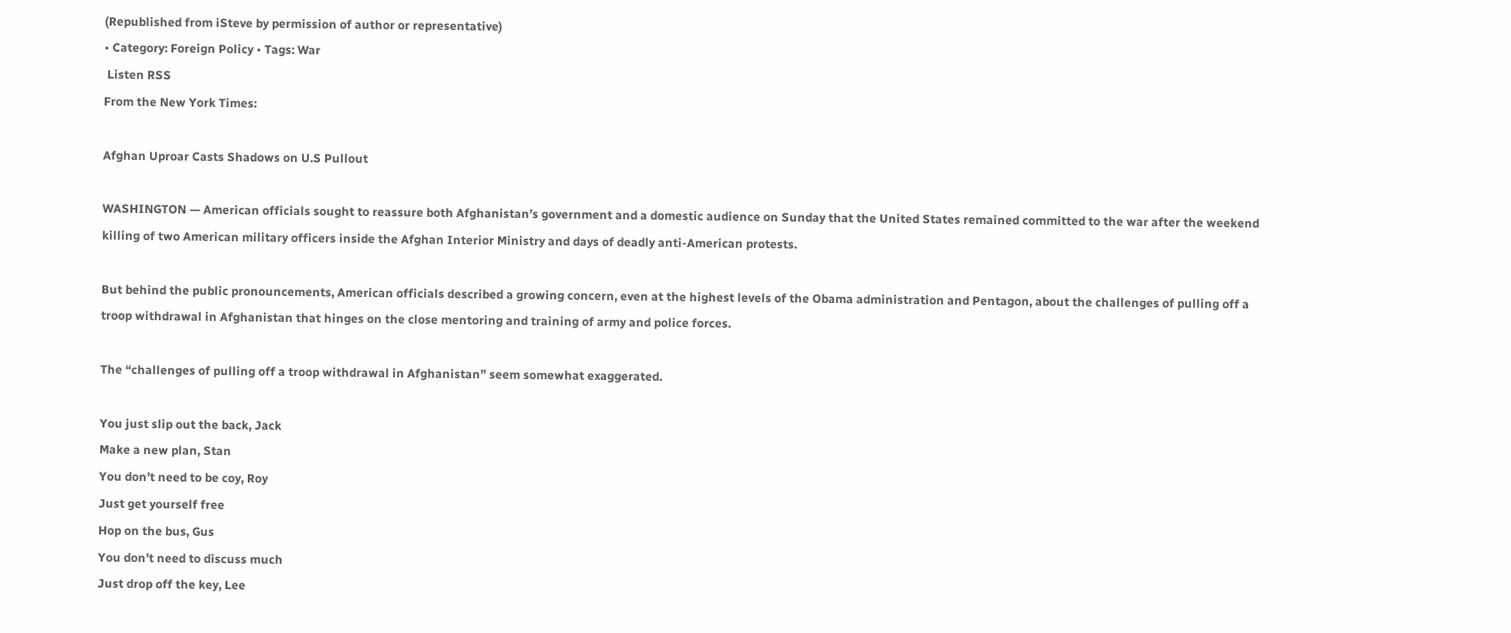(Republished from iSteve by permission of author or representative)
• Category: Foreign Policy • Tags: War
 Listen RSS
From the New York Times:

Afghan Uproar Casts Shadows on U.S Pullout

WASHINGTON — American officials sought to reassure both Afghanistan’s government and a domestic audience on Sunday that the United States remained committed to the war after the weekend killing of two American military officers inside the Afghan Interior Ministry and days of deadly anti-American protests.

But behind the public pronouncements, American officials described a growing concern, even at the highest levels of the Obama administration and Pentagon, about the challenges of pulling off a troop withdrawal in Afghanistan that hinges on the close mentoring and training of army and police forces.

The “challenges of pulling off a troop withdrawal in Afghanistan” seem somewhat exaggerated.

You just slip out the back, Jack
Make a new plan, Stan
You don’t need to be coy, Roy
Just get yourself free
Hop on the bus, Gus
You don’t need to discuss much
Just drop off the key, Lee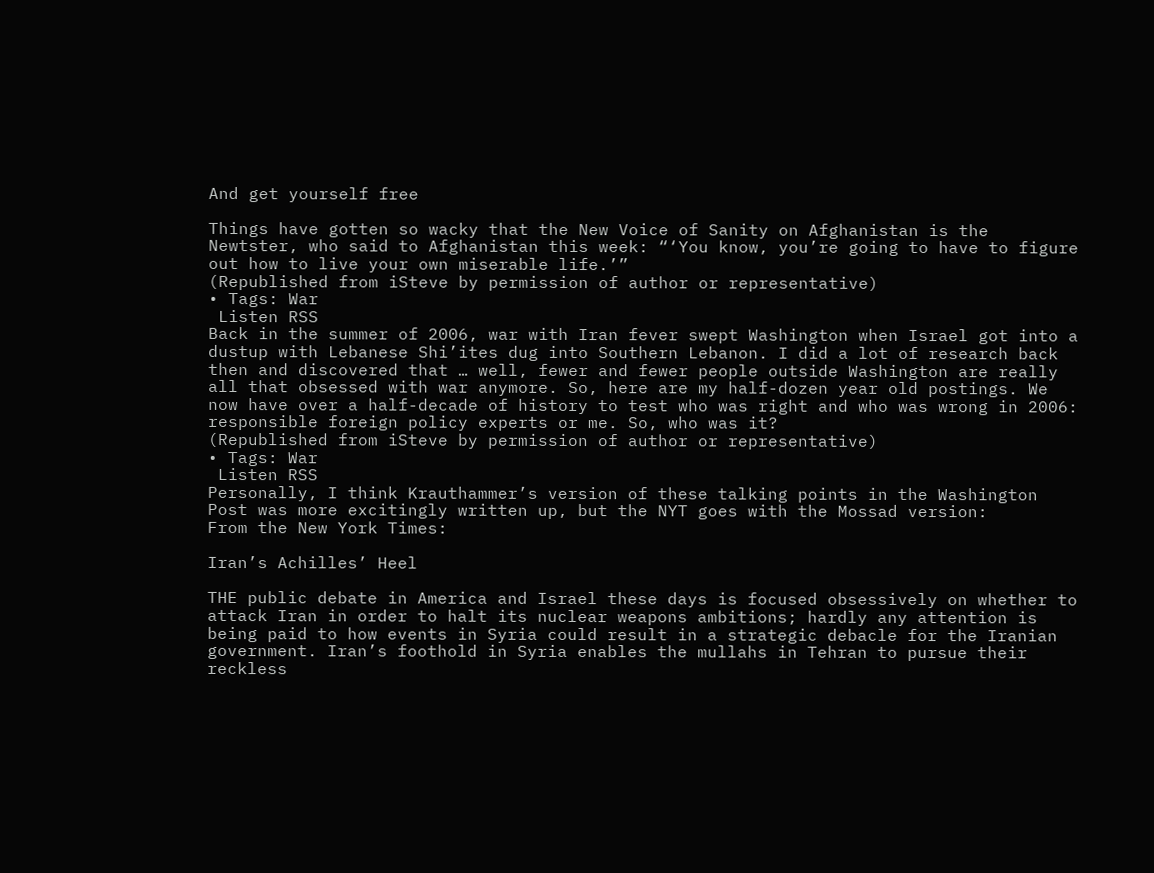And get yourself free

Things have gotten so wacky that the New Voice of Sanity on Afghanistan is the Newtster, who said to Afghanistan this week: “‘You know, you’re going to have to figure out how to live your own miserable life.’”
(Republished from iSteve by permission of author or representative)
• Tags: War
 Listen RSS
Back in the summer of 2006, war with Iran fever swept Washington when Israel got into a dustup with Lebanese Shi’ites dug into Southern Lebanon. I did a lot of research back then and discovered that … well, fewer and fewer people outside Washington are really all that obsessed with war anymore. So, here are my half-dozen year old postings. We now have over a half-decade of history to test who was right and who was wrong in 2006: responsible foreign policy experts or me. So, who was it?
(Republished from iSteve by permission of author or representative)
• Tags: War
 Listen RSS
Personally, I think Krauthammer’s version of these talking points in the Washington Post was more excitingly written up, but the NYT goes with the Mossad version:
From the New York Times:

Iran’s Achilles’ Heel

THE public debate in America and Israel these days is focused obsessively on whether to attack Iran in order to halt its nuclear weapons ambitions; hardly any attention is being paid to how events in Syria could result in a strategic debacle for the Iranian government. Iran’s foothold in Syria enables the mullahs in Tehran to pursue their reckless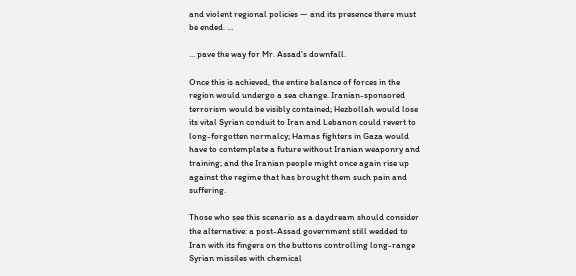and violent regional policies — and its presence there must be ended. …

… pave the way for Mr. Assad’s downfall.

Once this is achieved, the entire balance of forces in the region would undergo a sea change. Iranian-sponsored terrorism would be visibly contained; Hezbollah would lose its vital Syrian conduit to Iran and Lebanon could revert to long-forgotten normalcy; Hamas fighters in Gaza would have to contemplate a future without Iranian weaponry and training; and the Iranian people might once again rise up against the regime that has brought them such pain and suffering.

Those who see this scenario as a daydream should consider the alternative: a post-Assad government still wedded to Iran with its fingers on the buttons controlling long-range Syrian missiles with chemical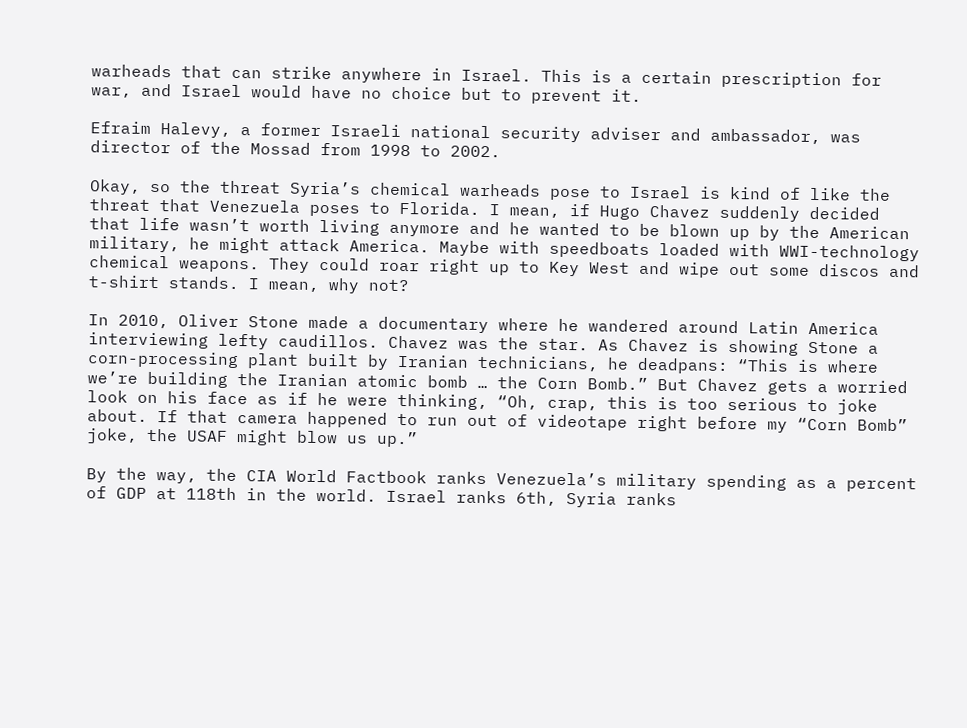warheads that can strike anywhere in Israel. This is a certain prescription for war, and Israel would have no choice but to prevent it.

Efraim Halevy, a former Israeli national security adviser and ambassador, was director of the Mossad from 1998 to 2002.

Okay, so the threat Syria’s chemical warheads pose to Israel is kind of like the threat that Venezuela poses to Florida. I mean, if Hugo Chavez suddenly decided that life wasn’t worth living anymore and he wanted to be blown up by the American military, he might attack America. Maybe with speedboats loaded with WWI-technology chemical weapons. They could roar right up to Key West and wipe out some discos and t-shirt stands. I mean, why not?

In 2010, Oliver Stone made a documentary where he wandered around Latin America interviewing lefty caudillos. Chavez was the star. As Chavez is showing Stone a corn-processing plant built by Iranian technicians, he deadpans: “This is where we’re building the Iranian atomic bomb … the Corn Bomb.” But Chavez gets a worried look on his face as if he were thinking, “Oh, crap, this is too serious to joke about. If that camera happened to run out of videotape right before my “Corn Bomb” joke, the USAF might blow us up.”

By the way, the CIA World Factbook ranks Venezuela’s military spending as a percent of GDP at 118th in the world. Israel ranks 6th, Syria ranks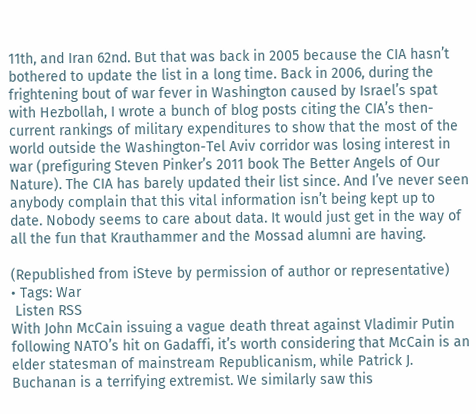11th, and Iran 62nd. But that was back in 2005 because the CIA hasn’t bothered to update the list in a long time. Back in 2006, during the frightening bout of war fever in Washington caused by Israel’s spat with Hezbollah, I wrote a bunch of blog posts citing the CIA’s then-current rankings of military expenditures to show that the most of the world outside the Washington-Tel Aviv corridor was losing interest in war (prefiguring Steven Pinker’s 2011 book The Better Angels of Our Nature). The CIA has barely updated their list since. And I’ve never seen anybody complain that this vital information isn’t being kept up to date. Nobody seems to care about data. It would just get in the way of all the fun that Krauthammer and the Mossad alumni are having.

(Republished from iSteve by permission of author or representative)
• Tags: War
 Listen RSS
With John McCain issuing a vague death threat against Vladimir Putin following NATO’s hit on Gadaffi, it’s worth considering that McCain is an elder statesman of mainstream Republicanism, while Patrick J. Buchanan is a terrifying extremist. We similarly saw this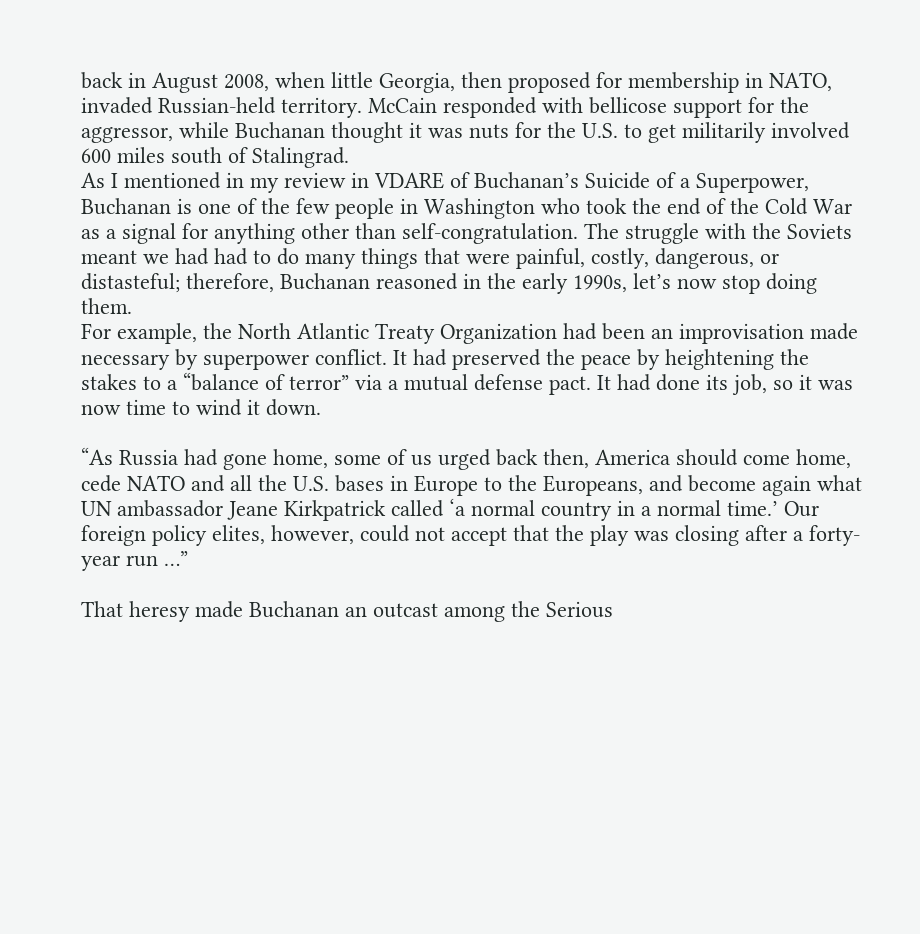back in August 2008, when little Georgia, then proposed for membership in NATO, invaded Russian-held territory. McCain responded with bellicose support for the aggressor, while Buchanan thought it was nuts for the U.S. to get militarily involved 600 miles south of Stalingrad.
As I mentioned in my review in VDARE of Buchanan’s Suicide of a Superpower, Buchanan is one of the few people in Washington who took the end of the Cold War as a signal for anything other than self-congratulation. The struggle with the Soviets meant we had had to do many things that were painful, costly, dangerous, or distasteful; therefore, Buchanan reasoned in the early 1990s, let’s now stop doing them.
For example, the North Atlantic Treaty Organization had been an improvisation made necessary by superpower conflict. It had preserved the peace by heightening the stakes to a “balance of terror” via a mutual defense pact. It had done its job, so it was now time to wind it down.

“As Russia had gone home, some of us urged back then, America should come home, cede NATO and all the U.S. bases in Europe to the Europeans, and become again what UN ambassador Jeane Kirkpatrick called ‘a normal country in a normal time.’ Our foreign policy elites, however, could not accept that the play was closing after a forty-year run …”

That heresy made Buchanan an outcast among the Serious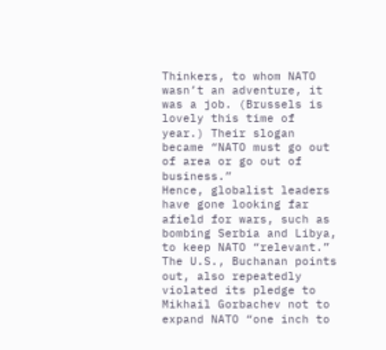Thinkers, to whom NATO wasn’t an adventure, it was a job. (Brussels is lovely this time of year.) Their slogan became “NATO must go out of area or go out of business.”
Hence, globalist leaders have gone looking far afield for wars, such as bombing Serbia and Libya, to keep NATO “relevant.” The U.S., Buchanan points out, also repeatedly violated its pledge to Mikhail Gorbachev not to expand NATO “one inch to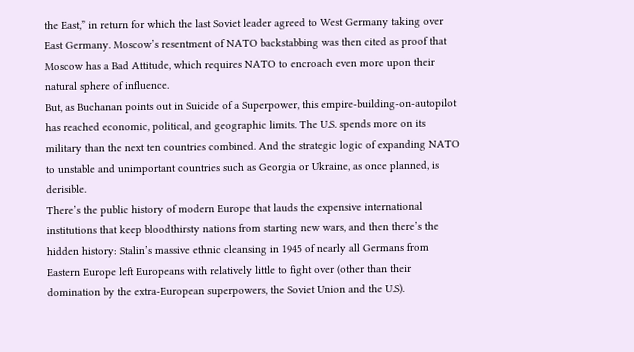the East,” in return for which the last Soviet leader agreed to West Germany taking over East Germany. Moscow’s resentment of NATO backstabbing was then cited as proof that Moscow has a Bad Attitude, which requires NATO to encroach even more upon their natural sphere of influence.
But, as Buchanan points out in Suicide of a Superpower, this empire-building-on-autopilot has reached economic, political, and geographic limits. The U.S. spends more on its military than the next ten countries combined. And the strategic logic of expanding NATO to unstable and unimportant countries such as Georgia or Ukraine, as once planned, is derisible.
There’s the public history of modern Europe that lauds the expensive international institutions that keep bloodthirsty nations from starting new wars, and then there’s the hidden history: Stalin’s massive ethnic cleansing in 1945 of nearly all Germans from Eastern Europe left Europeans with relatively little to fight over (other than their domination by the extra-European superpowers, the Soviet Union and the U.S).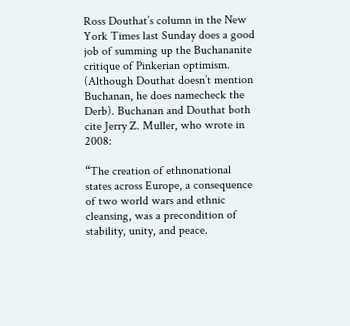Ross Douthat’s column in the New York Times last Sunday does a good job of summing up the Buchananite critique of Pinkerian optimism. (Although Douthat doesn’t mention Buchanan, he does namecheck the Derb). Buchanan and Douthat both cite Jerry Z. Muller, who wrote in 2008:

“The creation of ethnonational states across Europe, a consequence of two world wars and ethnic cleansing, was a precondition of stability, unity, and peace.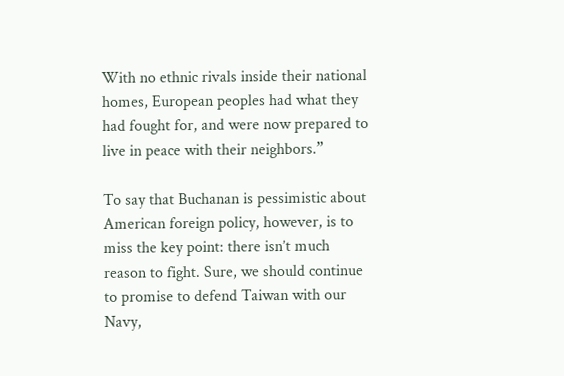With no ethnic rivals inside their national homes, European peoples had what they had fought for, and were now prepared to live in peace with their neighbors.”

To say that Buchanan is pessimistic about American foreign policy, however, is to miss the key point: there isn’t much reason to fight. Sure, we should continue to promise to defend Taiwan with our Navy,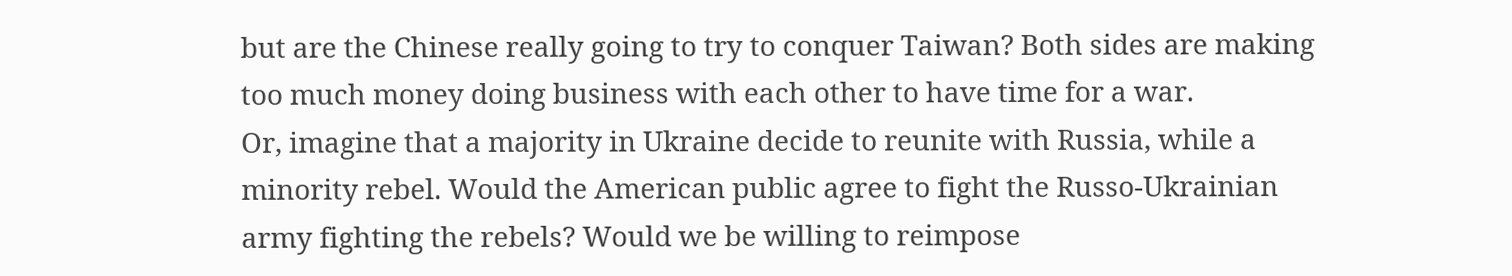but are the Chinese really going to try to conquer Taiwan? Both sides are making too much money doing business with each other to have time for a war.
Or, imagine that a majority in Ukraine decide to reunite with Russia, while a minority rebel. Would the American public agree to fight the Russo-Ukrainian army fighting the rebels? Would we be willing to reimpose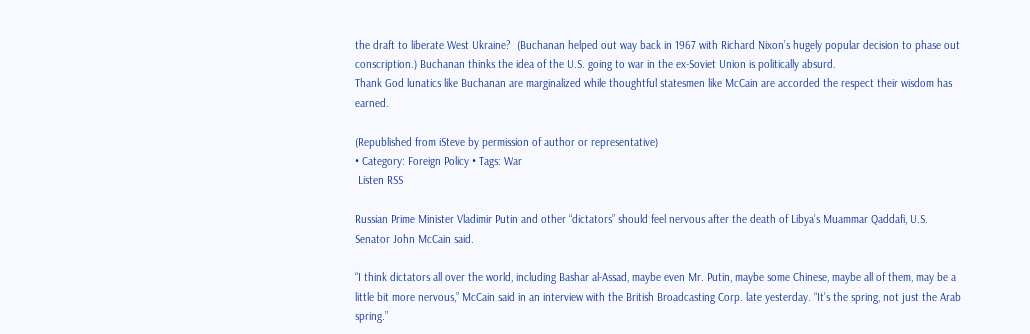the draft to liberate West Ukraine?  (Buchanan helped out way back in 1967 with Richard Nixon’s hugely popular decision to phase out conscription.) Buchanan thinks the idea of the U.S. going to war in the ex-Soviet Union is politically absurd.
Thank God lunatics like Buchanan are marginalized while thoughtful statesmen like McCain are accorded the respect their wisdom has earned.

(Republished from iSteve by permission of author or representative)
• Category: Foreign Policy • Tags: War
 Listen RSS

Russian Prime Minister Vladimir Putin and other “dictators” should feel nervous after the death of Libya’s Muammar Qaddafi, U.S. Senator John McCain said.

“I think dictators all over the world, including Bashar al-Assad, maybe even Mr. Putin, maybe some Chinese, maybe all of them, may be a little bit more nervous,” McCain said in an interview with the British Broadcasting Corp. late yesterday. “It’s the spring, not just the Arab spring.”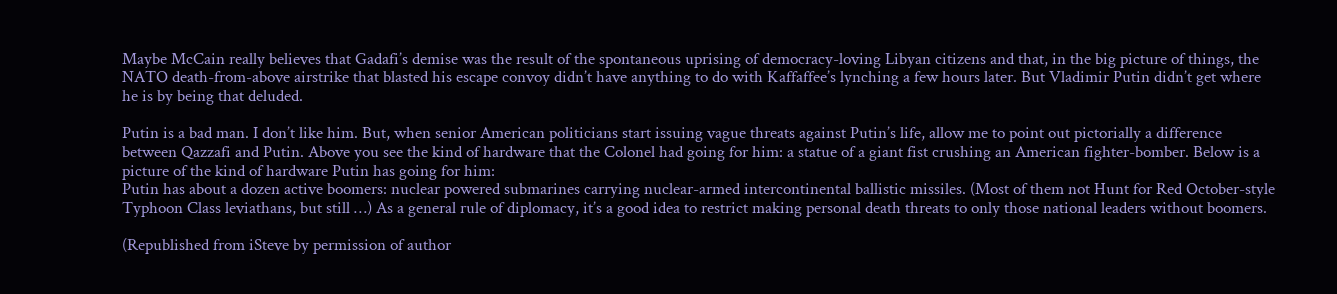Maybe McCain really believes that Gadafi’s demise was the result of the spontaneous uprising of democracy-loving Libyan citizens and that, in the big picture of things, the NATO death-from-above airstrike that blasted his escape convoy didn’t have anything to do with Kaffaffee’s lynching a few hours later. But Vladimir Putin didn’t get where he is by being that deluded.

Putin is a bad man. I don’t like him. But, when senior American politicians start issuing vague threats against Putin’s life, allow me to point out pictorially a difference between Qazzafi and Putin. Above you see the kind of hardware that the Colonel had going for him: a statue of a giant fist crushing an American fighter-bomber. Below is a picture of the kind of hardware Putin has going for him:
Putin has about a dozen active boomers: nuclear powered submarines carrying nuclear-armed intercontinental ballistic missiles. (Most of them not Hunt for Red October-style Typhoon Class leviathans, but still …) As a general rule of diplomacy, it’s a good idea to restrict making personal death threats to only those national leaders without boomers.

(Republished from iSteve by permission of author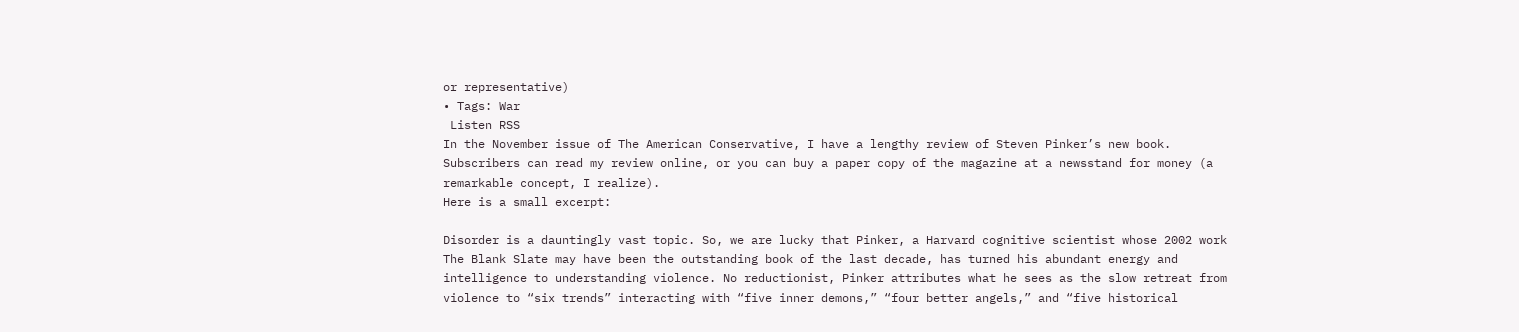or representative)
• Tags: War
 Listen RSS
In the November issue of The American Conservative, I have a lengthy review of Steven Pinker’s new book. Subscribers can read my review online, or you can buy a paper copy of the magazine at a newsstand for money (a remarkable concept, I realize).
Here is a small excerpt:

Disorder is a dauntingly vast topic. So, we are lucky that Pinker, a Harvard cognitive scientist whose 2002 work The Blank Slate may have been the outstanding book of the last decade, has turned his abundant energy and intelligence to understanding violence. No reductionist, Pinker attributes what he sees as the slow retreat from violence to “six trends” interacting with “five inner demons,” “four better angels,” and “five historical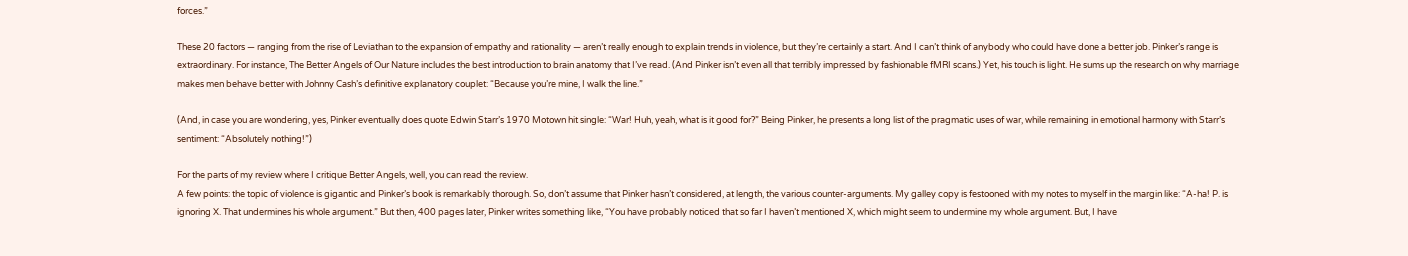forces.”

These 20 factors — ranging from the rise of Leviathan to the expansion of empathy and rationality — aren’t really enough to explain trends in violence, but they’re certainly a start. And I can’t think of anybody who could have done a better job. Pinker’s range is extraordinary. For instance, The Better Angels of Our Nature includes the best introduction to brain anatomy that I’ve read. (And Pinker isn’t even all that terribly impressed by fashionable fMRI scans.) Yet, his touch is light. He sums up the research on why marriage makes men behave better with Johnny Cash’s definitive explanatory couplet: “Because you’re mine, I walk the line.”

(And, in case you are wondering, yes, Pinker eventually does quote Edwin Starr’s 1970 Motown hit single: “War! Huh, yeah, what is it good for?” Being Pinker, he presents a long list of the pragmatic uses of war, while remaining in emotional harmony with Starr’s sentiment: “Absolutely nothing!”)

For the parts of my review where I critique Better Angels, well, you can read the review.
A few points: the topic of violence is gigantic and Pinker’s book is remarkably thorough. So, don’t assume that Pinker hasn’t considered, at length, the various counter-arguments. My galley copy is festooned with my notes to myself in the margin like: “A-ha! P. is ignoring X. That undermines his whole argument.” But then, 400 pages later, Pinker writes something like, “You have probably noticed that so far I haven’t mentioned X, which might seem to undermine my whole argument. But, I have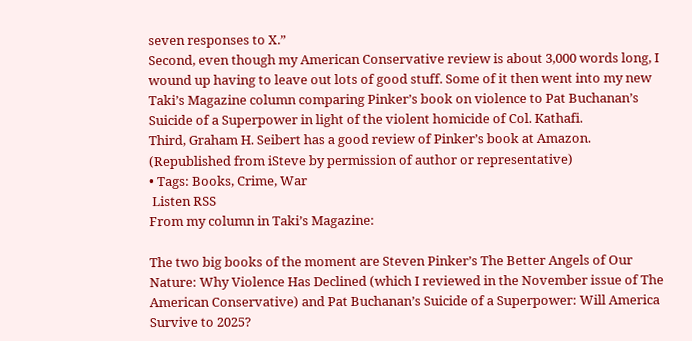seven responses to X.”
Second, even though my American Conservative review is about 3,000 words long, I wound up having to leave out lots of good stuff. Some of it then went into my new Taki’s Magazine column comparing Pinker’s book on violence to Pat Buchanan’s Suicide of a Superpower in light of the violent homicide of Col. Kathafi.
Third, Graham H. Seibert has a good review of Pinker’s book at Amazon.
(Republished from iSteve by permission of author or representative)
• Tags: Books, Crime, War
 Listen RSS
From my column in Taki’s Magazine:

The two big books of the moment are Steven Pinker’s The Better Angels of Our Nature: Why Violence Has Declined (which I reviewed in the November issue of The American Conservative) and Pat Buchanan’s Suicide of a Superpower: Will America Survive to 2025?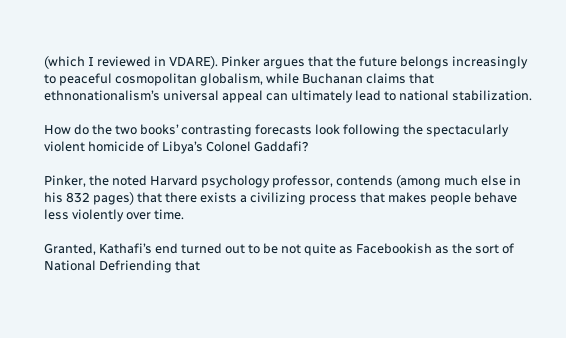(which I reviewed in VDARE). Pinker argues that the future belongs increasingly to peaceful cosmopolitan globalism, while Buchanan claims that ethnonationalism’s universal appeal can ultimately lead to national stabilization.

How do the two books’ contrasting forecasts look following the spectacularly violent homicide of Libya’s Colonel Gaddafi?

Pinker, the noted Harvard psychology professor, contends (among much else in his 832 pages) that there exists a civilizing process that makes people behave less violently over time.

Granted, Kathafi’s end turned out to be not quite as Facebookish as the sort of National Defriending that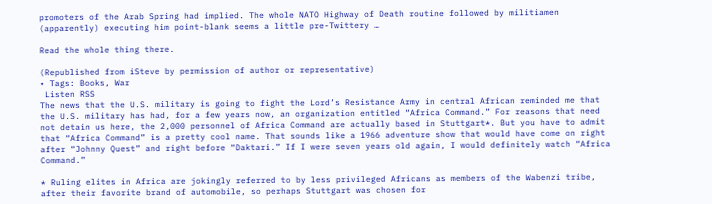promoters of the Arab Spring had implied. The whole NATO Highway of Death routine followed by militiamen (apparently) executing him point-blank seems a little pre-Twittery …

Read the whole thing there.

(Republished from iSteve by permission of author or representative)
• Tags: Books, War
 Listen RSS
The news that the U.S. military is going to fight the Lord’s Resistance Army in central African reminded me that the U.S. military has had, for a few years now, an organization entitled “Africa Command.” For reasons that need not detain us here, the 2,000 personnel of Africa Command are actually based in Stuttgart*. But you have to admit that “Africa Command” is a pretty cool name. That sounds like a 1966 adventure show that would have come on right after “Johnny Quest” and right before “Daktari.” If I were seven years old again, I would definitely watch “Africa Command.”

* Ruling elites in Africa are jokingly referred to by less privileged Africans as members of the Wabenzi tribe, after their favorite brand of automobile, so perhaps Stuttgart was chosen for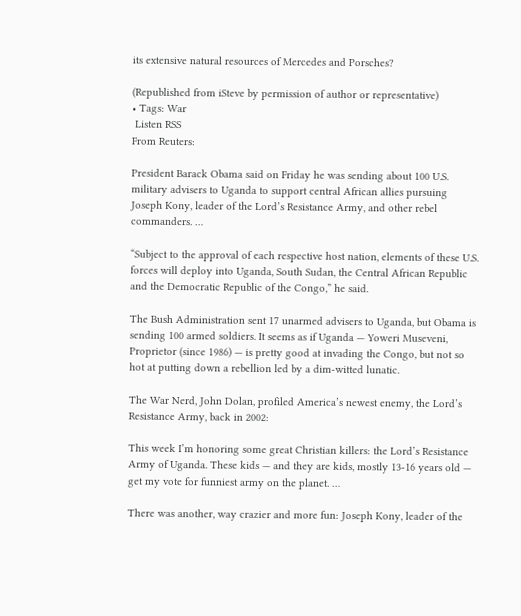its extensive natural resources of Mercedes and Porsches?

(Republished from iSteve by permission of author or representative)
• Tags: War
 Listen RSS
From Reuters:

President Barack Obama said on Friday he was sending about 100 U.S. military advisers to Uganda to support central African allies pursuing Joseph Kony, leader of the Lord’s Resistance Army, and other rebel commanders. …

“Subject to the approval of each respective host nation, elements of these U.S. forces will deploy into Uganda, South Sudan, the Central African Republic and the Democratic Republic of the Congo,” he said.

The Bush Administration sent 17 unarmed advisers to Uganda, but Obama is sending 100 armed soldiers. It seems as if Uganda — Yoweri Museveni, Proprietor (since 1986) — is pretty good at invading the Congo, but not so hot at putting down a rebellion led by a dim-witted lunatic.

The War Nerd, John Dolan, profiled America’s newest enemy, the Lord’s Resistance Army, back in 2002:

This week I’m honoring some great Christian killers: the Lord’s Resistance Army of Uganda. These kids — and they are kids, mostly 13-16 years old — get my vote for funniest army on the planet. …

There was another, way crazier and more fun: Joseph Kony, leader of the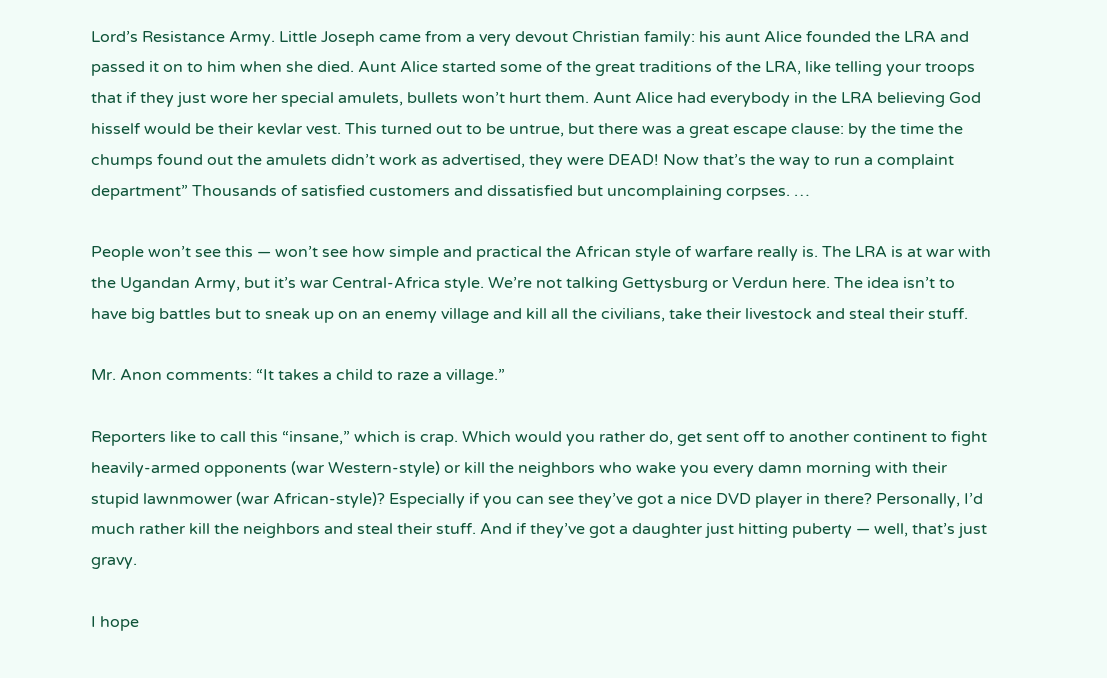Lord’s Resistance Army. Little Joseph came from a very devout Christian family: his aunt Alice founded the LRA and passed it on to him when she died. Aunt Alice started some of the great traditions of the LRA, like telling your troops that if they just wore her special amulets, bullets won’t hurt them. Aunt Alice had everybody in the LRA believing God hisself would be their kevlar vest. This turned out to be untrue, but there was a great escape clause: by the time the chumps found out the amulets didn’t work as advertised, they were DEAD! Now that’s the way to run a complaint department” Thousands of satisfied customers and dissatisfied but uncomplaining corpses. …

People won’t see this — won’t see how simple and practical the African style of warfare really is. The LRA is at war with the Ugandan Army, but it’s war Central-Africa style. We’re not talking Gettysburg or Verdun here. The idea isn’t to have big battles but to sneak up on an enemy village and kill all the civilians, take their livestock and steal their stuff.

Mr. Anon comments: “It takes a child to raze a village.”

Reporters like to call this “insane,” which is crap. Which would you rather do, get sent off to another continent to fight heavily-armed opponents (war Western-style) or kill the neighbors who wake you every damn morning with their stupid lawnmower (war African-style)? Especially if you can see they’ve got a nice DVD player in there? Personally, I’d much rather kill the neighbors and steal their stuff. And if they’ve got a daughter just hitting puberty — well, that’s just gravy.

I hope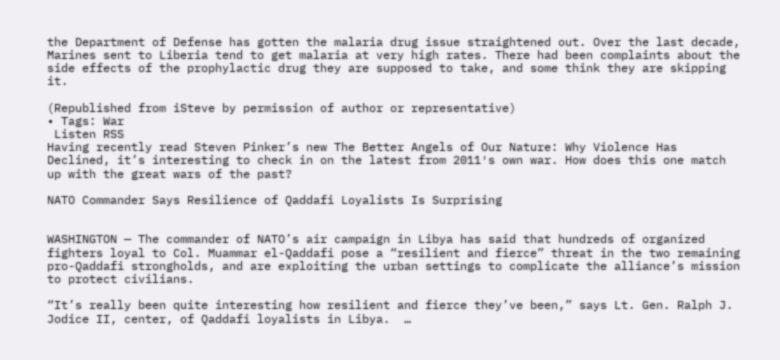the Department of Defense has gotten the malaria drug issue straightened out. Over the last decade, Marines sent to Liberia tend to get malaria at very high rates. There had been complaints about the side effects of the prophylactic drug they are supposed to take, and some think they are skipping it.

(Republished from iSteve by permission of author or representative)
• Tags: War
 Listen RSS
Having recently read Steven Pinker’s new The Better Angels of Our Nature: Why Violence Has Declined, it’s interesting to check in on the latest from 2011′s own war. How does this one match up with the great wars of the past?

NATO Commander Says Resilience of Qaddafi Loyalists Is Surprising


WASHINGTON — The commander of NATO’s air campaign in Libya has said that hundreds of organized fighters loyal to Col. Muammar el-Qaddafi pose a “resilient and fierce” threat in the two remaining pro-Qaddafi strongholds, and are exploiting the urban settings to complicate the alliance’s mission to protect civilians.

“It’s really been quite interesting how resilient and fierce they’ve been,” says Lt. Gen. Ralph J. Jodice II, center, of Qaddafi loyalists in Libya.  …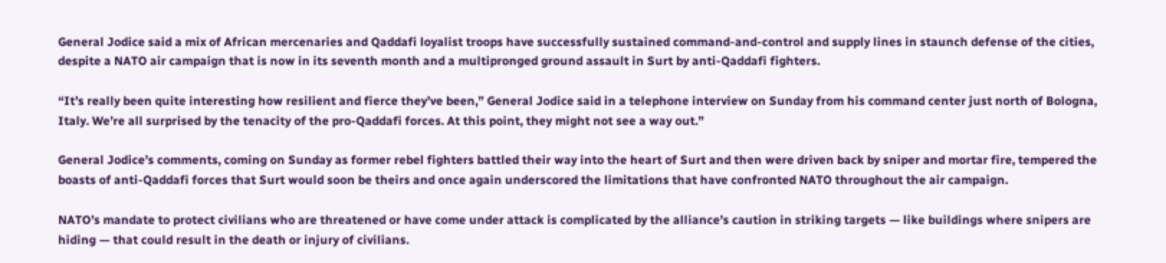General Jodice said a mix of African mercenaries and Qaddafi loyalist troops have successfully sustained command-and-control and supply lines in staunch defense of the cities, despite a NATO air campaign that is now in its seventh month and a multipronged ground assault in Surt by anti-Qaddafi fighters.

“It’s really been quite interesting how resilient and fierce they’ve been,” General Jodice said in a telephone interview on Sunday from his command center just north of Bologna, Italy. We’re all surprised by the tenacity of the pro-Qaddafi forces. At this point, they might not see a way out.”

General Jodice’s comments, coming on Sunday as former rebel fighters battled their way into the heart of Surt and then were driven back by sniper and mortar fire, tempered the boasts of anti-Qaddafi forces that Surt would soon be theirs and once again underscored the limitations that have confronted NATO throughout the air campaign.

NATO’s mandate to protect civilians who are threatened or have come under attack is complicated by the alliance’s caution in striking targets — like buildings where snipers are hiding — that could result in the death or injury of civilians.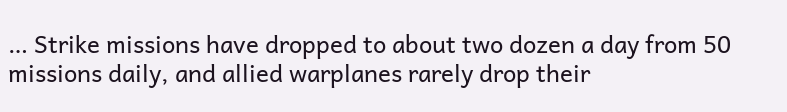… Strike missions have dropped to about two dozen a day from 50 missions daily, and allied warplanes rarely drop their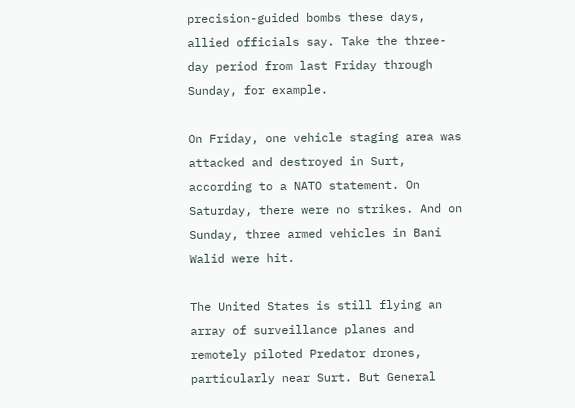precision-guided bombs these days, allied officials say. Take the three-day period from last Friday through Sunday, for example.

On Friday, one vehicle staging area was attacked and destroyed in Surt, according to a NATO statement. On Saturday, there were no strikes. And on Sunday, three armed vehicles in Bani Walid were hit.

The United States is still flying an array of surveillance planes and remotely piloted Predator drones, particularly near Surt. But General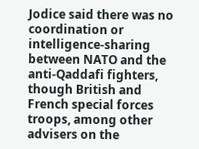Jodice said there was no coordination or intelligence-sharing between NATO and the anti-Qaddafi fighters, though British and French special forces troops, among other advisers on the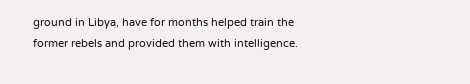ground in Libya, have for months helped train the former rebels and provided them with intelligence.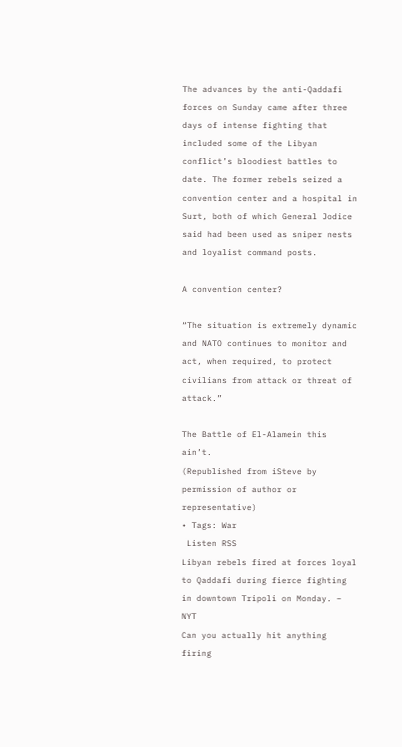The advances by the anti-Qaddafi forces on Sunday came after three days of intense fighting that included some of the Libyan conflict’s bloodiest battles to date. The former rebels seized a convention center and a hospital in Surt, both of which General Jodice said had been used as sniper nests and loyalist command posts.

A convention center?

“The situation is extremely dynamic and NATO continues to monitor and act, when required, to protect civilians from attack or threat of attack.”

The Battle of El-Alamein this ain’t.
(Republished from iSteve by permission of author or representative)
• Tags: War
 Listen RSS
Libyan rebels fired at forces loyal to Qaddafi during fierce fighting in downtown Tripoli on Monday. – NYT
Can you actually hit anything firing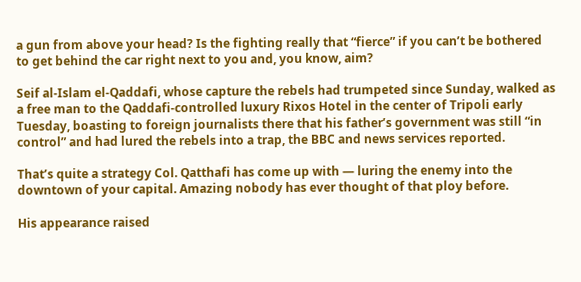a gun from above your head? Is the fighting really that “fierce” if you can’t be bothered to get behind the car right next to you and, you know, aim?

Seif al-Islam el-Qaddafi, whose capture the rebels had trumpeted since Sunday, walked as a free man to the Qaddafi-controlled luxury Rixos Hotel in the center of Tripoli early Tuesday, boasting to foreign journalists there that his father’s government was still “in control” and had lured the rebels into a trap, the BBC and news services reported.

That’s quite a strategy Col. Qatthafi has come up with — luring the enemy into the downtown of your capital. Amazing nobody has ever thought of that ploy before.

His appearance raised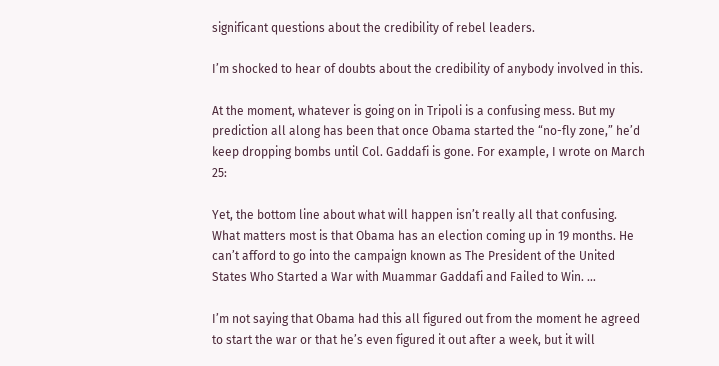significant questions about the credibility of rebel leaders.

I’m shocked to hear of doubts about the credibility of anybody involved in this.

At the moment, whatever is going on in Tripoli is a confusing mess. But my prediction all along has been that once Obama started the “no-fly zone,” he’d keep dropping bombs until Col. Gaddafi is gone. For example, I wrote on March 25:

Yet, the bottom line about what will happen isn’t really all that confusing. What matters most is that Obama has an election coming up in 19 months. He can’t afford to go into the campaign known as The President of the United States Who Started a War with Muammar Gaddafi and Failed to Win. …

I’m not saying that Obama had this all figured out from the moment he agreed to start the war or that he’s even figured it out after a week, but it will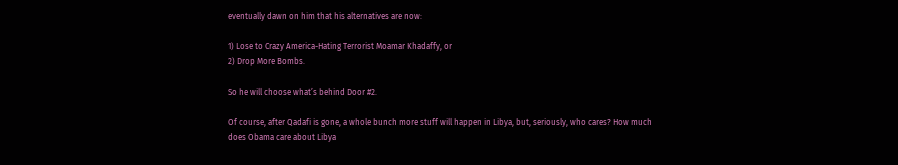eventually dawn on him that his alternatives are now:

1) Lose to Crazy America-Hating Terrorist Moamar Khadaffy, or
2) Drop More Bombs.

So he will choose what’s behind Door #2.

Of course, after Qadafi is gone, a whole bunch more stuff will happen in Libya, but, seriously, who cares? How much does Obama care about Libya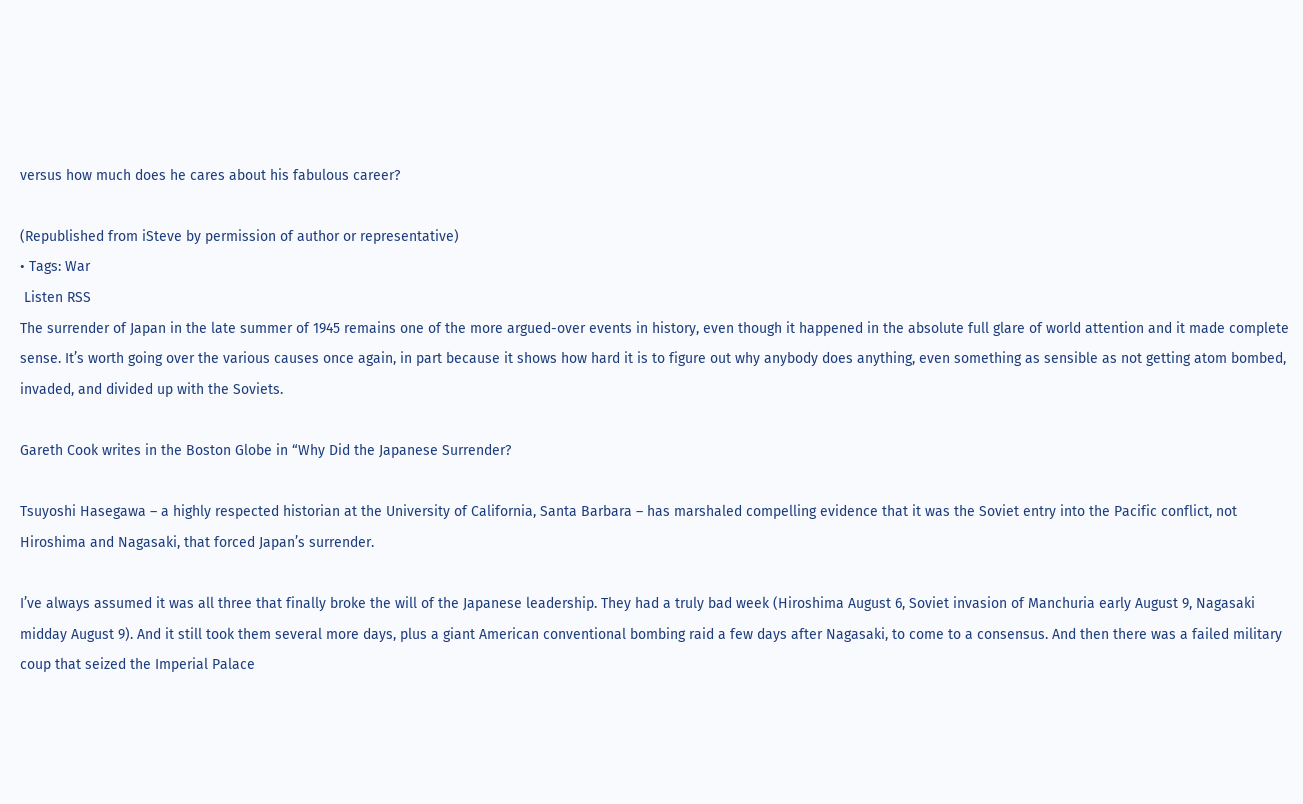versus how much does he cares about his fabulous career?

(Republished from iSteve by permission of author or representative)
• Tags: War
 Listen RSS
The surrender of Japan in the late summer of 1945 remains one of the more argued-over events in history, even though it happened in the absolute full glare of world attention and it made complete sense. It’s worth going over the various causes once again, in part because it shows how hard it is to figure out why anybody does anything, even something as sensible as not getting atom bombed, invaded, and divided up with the Soviets.

Gareth Cook writes in the Boston Globe in “Why Did the Japanese Surrender?

Tsuyoshi Hasegawa – a highly respected historian at the University of California, Santa Barbara – has marshaled compelling evidence that it was the Soviet entry into the Pacific conflict, not Hiroshima and Nagasaki, that forced Japan’s surrender.

I’ve always assumed it was all three that finally broke the will of the Japanese leadership. They had a truly bad week (Hiroshima August 6, Soviet invasion of Manchuria early August 9, Nagasaki midday August 9). And it still took them several more days, plus a giant American conventional bombing raid a few days after Nagasaki, to come to a consensus. And then there was a failed military coup that seized the Imperial Palace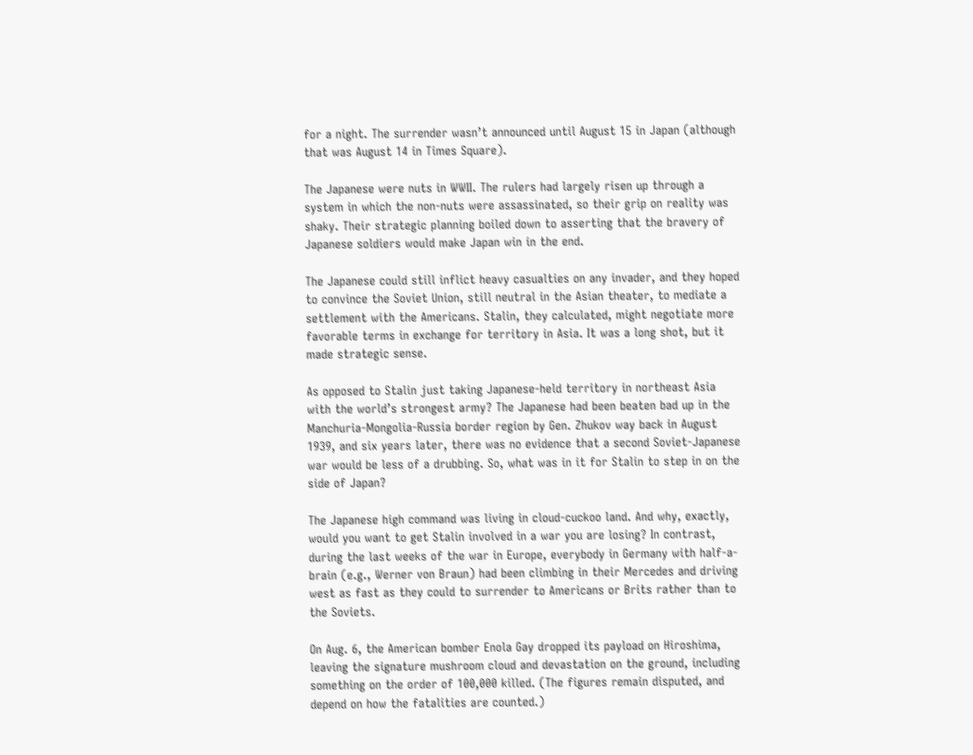for a night. The surrender wasn’t announced until August 15 in Japan (although that was August 14 in Times Square).

The Japanese were nuts in WWII. The rulers had largely risen up through a system in which the non-nuts were assassinated, so their grip on reality was shaky. Their strategic planning boiled down to asserting that the bravery of Japanese soldiers would make Japan win in the end.

The Japanese could still inflict heavy casualties on any invader, and they hoped to convince the Soviet Union, still neutral in the Asian theater, to mediate a settlement with the Americans. Stalin, they calculated, might negotiate more favorable terms in exchange for territory in Asia. It was a long shot, but it made strategic sense.

As opposed to Stalin just taking Japanese-held territory in northeast Asia with the world’s strongest army? The Japanese had been beaten bad up in the Manchuria-Mongolia-Russia border region by Gen. Zhukov way back in August 1939, and six years later, there was no evidence that a second Soviet-Japanese war would be less of a drubbing. So, what was in it for Stalin to step in on the side of Japan?

The Japanese high command was living in cloud-cuckoo land. And why, exactly, would you want to get Stalin involved in a war you are losing? In contrast, during the last weeks of the war in Europe, everybody in Germany with half-a-brain (e.g., Werner von Braun) had been climbing in their Mercedes and driving west as fast as they could to surrender to Americans or Brits rather than to the Soviets.

On Aug. 6, the American bomber Enola Gay dropped its payload on Hiroshima, leaving the signature mushroom cloud and devastation on the ground, including something on the order of 100,000 killed. (The figures remain disputed, and depend on how the fatalities are counted.)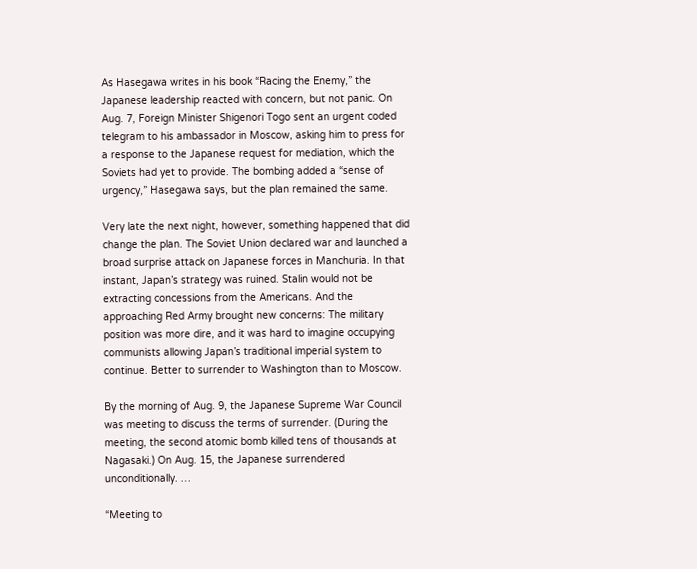As Hasegawa writes in his book “Racing the Enemy,” the Japanese leadership reacted with concern, but not panic. On Aug. 7, Foreign Minister Shigenori Togo sent an urgent coded telegram to his ambassador in Moscow, asking him to press for a response to the Japanese request for mediation, which the Soviets had yet to provide. The bombing added a “sense of urgency,” Hasegawa says, but the plan remained the same.

Very late the next night, however, something happened that did change the plan. The Soviet Union declared war and launched a broad surprise attack on Japanese forces in Manchuria. In that instant, Japan’s strategy was ruined. Stalin would not be extracting concessions from the Americans. And the approaching Red Army brought new concerns: The military position was more dire, and it was hard to imagine occupying communists allowing Japan’s traditional imperial system to continue. Better to surrender to Washington than to Moscow.

By the morning of Aug. 9, the Japanese Supreme War Council was meeting to discuss the terms of surrender. (During the meeting, the second atomic bomb killed tens of thousands at Nagasaki.) On Aug. 15, the Japanese surrendered unconditionally. …

“Meeting to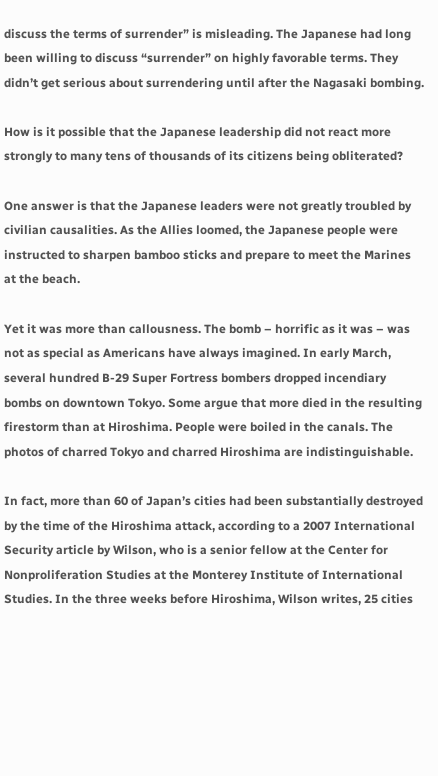discuss the terms of surrender” is misleading. The Japanese had long been willing to discuss “surrender” on highly favorable terms. They didn’t get serious about surrendering until after the Nagasaki bombing.

How is it possible that the Japanese leadership did not react more strongly to many tens of thousands of its citizens being obliterated?

One answer is that the Japanese leaders were not greatly troubled by civilian causalities. As the Allies loomed, the Japanese people were instructed to sharpen bamboo sticks and prepare to meet the Marines at the beach.

Yet it was more than callousness. The bomb – horrific as it was – was not as special as Americans have always imagined. In early March, several hundred B-29 Super Fortress bombers dropped incendiary bombs on downtown Tokyo. Some argue that more died in the resulting firestorm than at Hiroshima. People were boiled in the canals. The photos of charred Tokyo and charred Hiroshima are indistinguishable.

In fact, more than 60 of Japan’s cities had been substantially destroyed by the time of the Hiroshima attack, according to a 2007 International Security article by Wilson, who is a senior fellow at the Center for Nonproliferation Studies at the Monterey Institute of International Studies. In the three weeks before Hiroshima, Wilson writes, 25 cities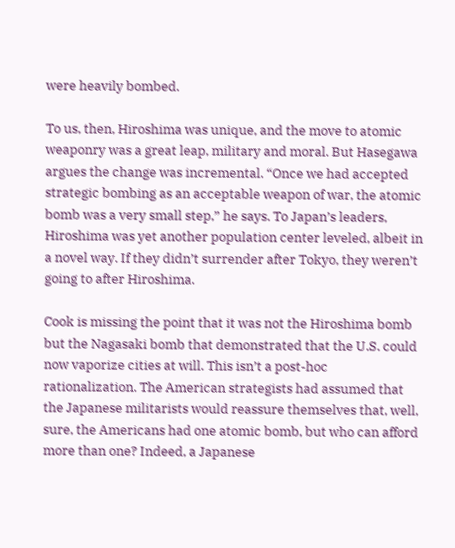were heavily bombed.

To us, then, Hiroshima was unique, and the move to atomic weaponry was a great leap, military and moral. But Hasegawa argues the change was incremental. “Once we had accepted strategic bombing as an acceptable weapon of war, the atomic bomb was a very small step,” he says. To Japan’s leaders, Hiroshima was yet another population center leveled, albeit in a novel way. If they didn’t surrender after Tokyo, they weren’t going to after Hiroshima.

Cook is missing the point that it was not the Hiroshima bomb but the Nagasaki bomb that demonstrated that the U.S. could now vaporize cities at will. This isn’t a post-hoc rationalization. The American strategists had assumed that the Japanese militarists would reassure themselves that, well, sure, the Americans had one atomic bomb, but who can afford more than one? Indeed, a Japanese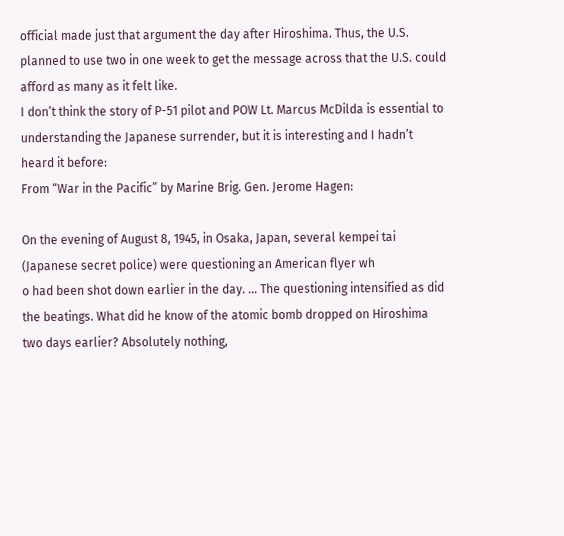official made just that argument the day after Hiroshima. Thus, the U.S. planned to use two in one week to get the message across that the U.S. could afford as many as it felt like.
I don’t think the story of P-51 pilot and POW Lt. Marcus McDilda is essential to understanding the Japanese surrender, but it is interesting and I hadn’t heard it before:
From “War in the Pacific” by Marine Brig. Gen. Jerome Hagen:

On the evening of August 8, 1945, in Osaka, Japan, several kempei tai (Japanese secret police) were questioning an American flyer wh
o had been shot down earlier in the day. … The questioning intensified as did the beatings. What did he know of the atomic bomb dropped on Hiroshima two days earlier? Absolutely nothing,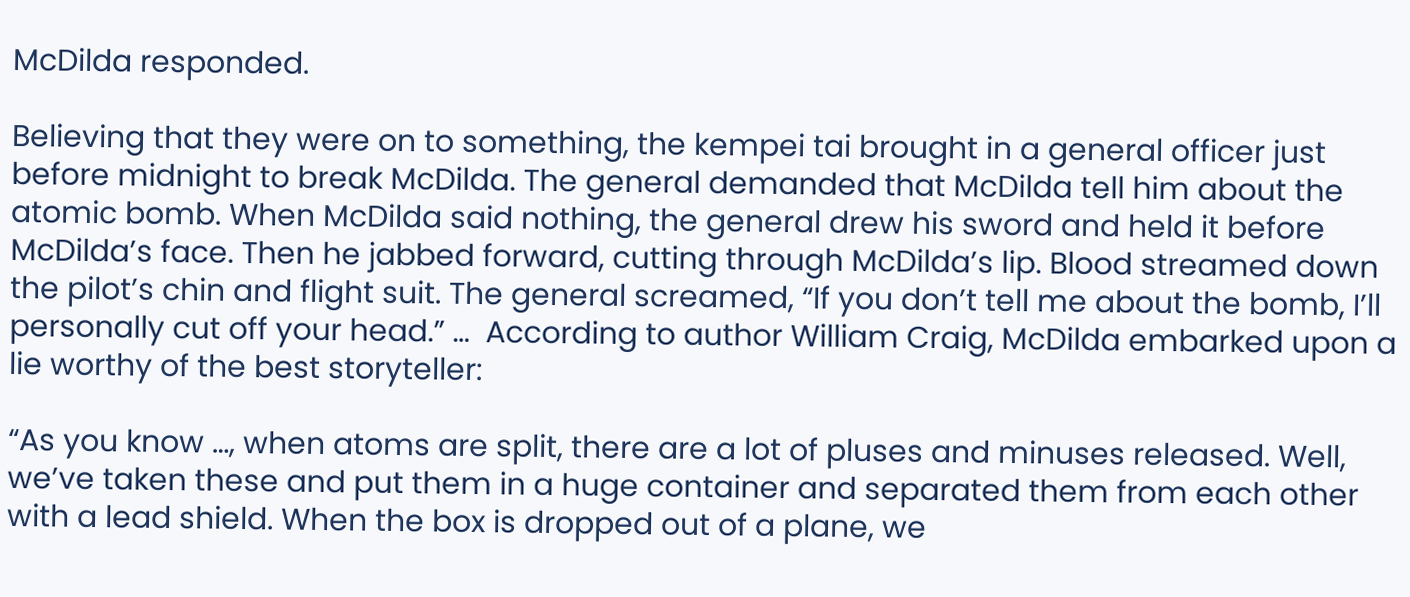McDilda responded.

Believing that they were on to something, the kempei tai brought in a general officer just before midnight to break McDilda. The general demanded that McDilda tell him about the atomic bomb. When McDilda said nothing, the general drew his sword and held it before McDilda’s face. Then he jabbed forward, cutting through McDilda’s lip. Blood streamed down the pilot’s chin and flight suit. The general screamed, “If you don’t tell me about the bomb, I’ll personally cut off your head.” …  According to author William Craig, McDilda embarked upon a lie worthy of the best storyteller:

“As you know …, when atoms are split, there are a lot of pluses and minuses released. Well, we’ve taken these and put them in a huge container and separated them from each other with a lead shield. When the box is dropped out of a plane, we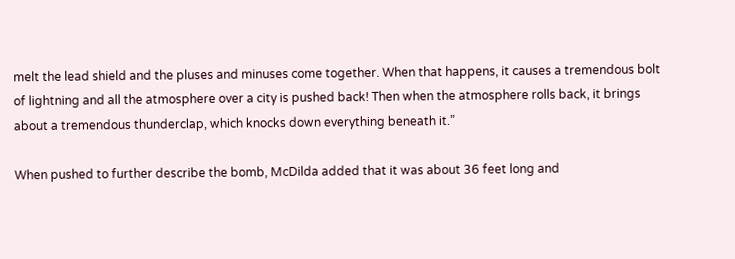melt the lead shield and the pluses and minuses come together. When that happens, it causes a tremendous bolt of lightning and all the atmosphere over a city is pushed back! Then when the atmosphere rolls back, it brings about a tremendous thunderclap, which knocks down everything beneath it.”

When pushed to further describe the bomb, McDilda added that it was about 36 feet long and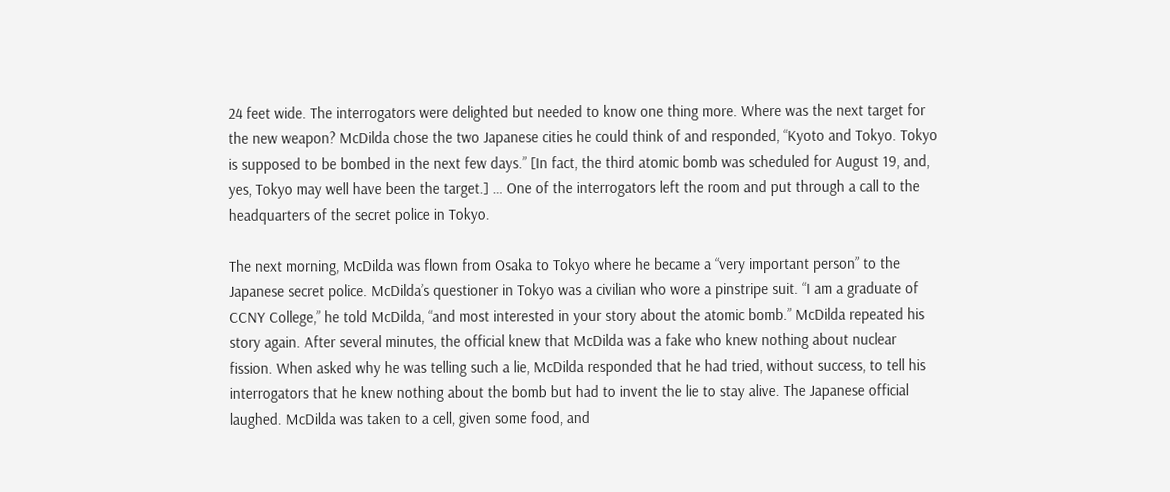24 feet wide. The interrogators were delighted but needed to know one thing more. Where was the next target for the new weapon? McDilda chose the two Japanese cities he could think of and responded, “Kyoto and Tokyo. Tokyo is supposed to be bombed in the next few days.” [In fact, the third atomic bomb was scheduled for August 19, and, yes, Tokyo may well have been the target.] … One of the interrogators left the room and put through a call to the headquarters of the secret police in Tokyo.

The next morning, McDilda was flown from Osaka to Tokyo where he became a “very important person” to the Japanese secret police. McDilda’s questioner in Tokyo was a civilian who wore a pinstripe suit. “I am a graduate of CCNY College,” he told McDilda, “and most interested in your story about the atomic bomb.” McDilda repeated his story again. After several minutes, the official knew that McDilda was a fake who knew nothing about nuclear fission. When asked why he was telling such a lie, McDilda responded that he had tried, without success, to tell his interrogators that he knew nothing about the bomb but had to invent the lie to stay alive. The Japanese official laughed. McDilda was taken to a cell, given some food, and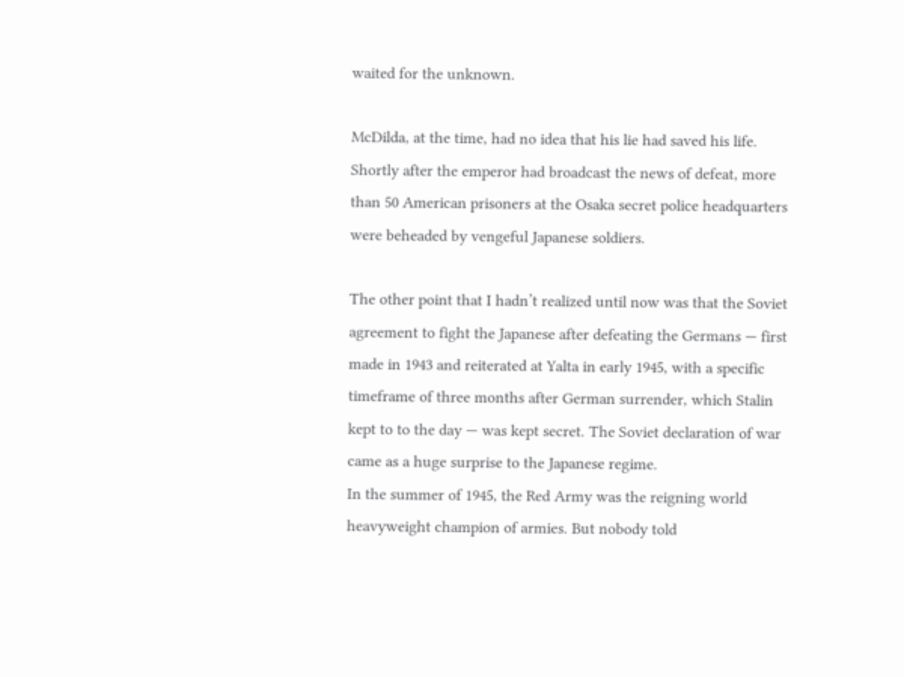waited for the unknown.

McDilda, at the time, had no idea that his lie had saved his life. Shortly after the emperor had broadcast the news of defeat, more than 50 American prisoners at the Osaka secret police headquarters were beheaded by vengeful Japanese soldiers.

The other point that I hadn’t realized until now was that the Soviet agreement to fight the Japanese after defeating the Germans — first made in 1943 and reiterated at Yalta in early 1945, with a specific timeframe of three months after German surrender, which Stalin kept to to the day — was kept secret. The Soviet declaration of war came as a huge surprise to the Japanese regime.
In the summer of 1945, the Red Army was the reigning world heavyweight champion of armies. But nobody told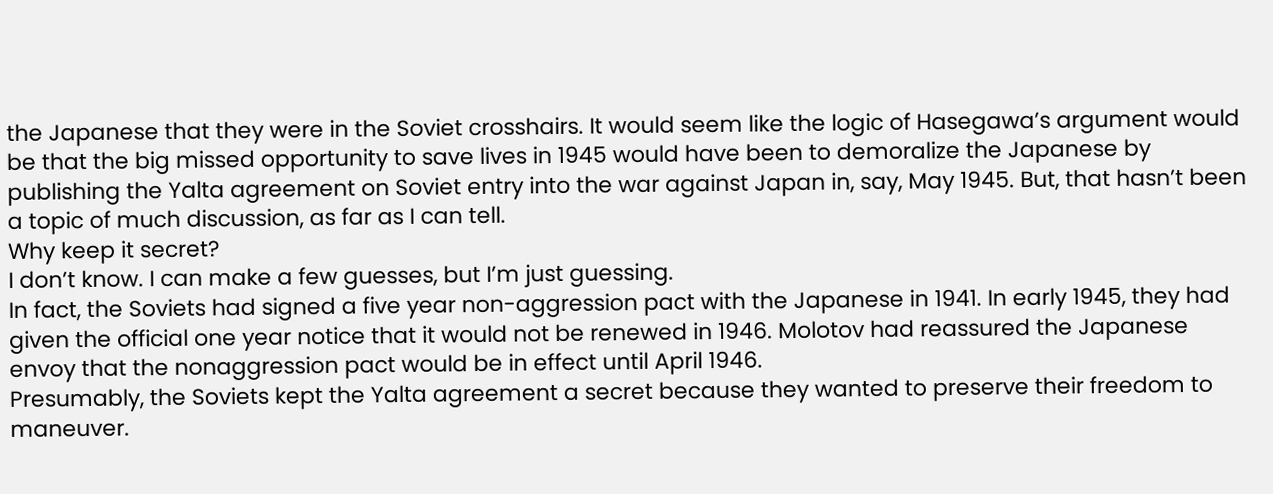the Japanese that they were in the Soviet crosshairs. It would seem like the logic of Hasegawa’s argument would be that the big missed opportunity to save lives in 1945 would have been to demoralize the Japanese by publishing the Yalta agreement on Soviet entry into the war against Japan in, say, May 1945. But, that hasn’t been a topic of much discussion, as far as I can tell.
Why keep it secret?
I don’t know. I can make a few guesses, but I’m just guessing.
In fact, the Soviets had signed a five year non-aggression pact with the Japanese in 1941. In early 1945, they had given the official one year notice that it would not be renewed in 1946. Molotov had reassured the Japanese envoy that the nonaggression pact would be in effect until April 1946.
Presumably, the Soviets kept the Yalta agreement a secret because they wanted to preserve their freedom to maneuver.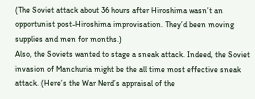(The Soviet attack about 36 hours after Hiroshima wasn’t an opportunist post-Hiroshima improvisation. They’d been moving supplies and men for months.)
Also, the Soviets wanted to stage a sneak attack. Indeed, the Soviet invasion of Manchuria might be the all time most effective sneak attack. (Here’s the War Nerd’s appraisal of the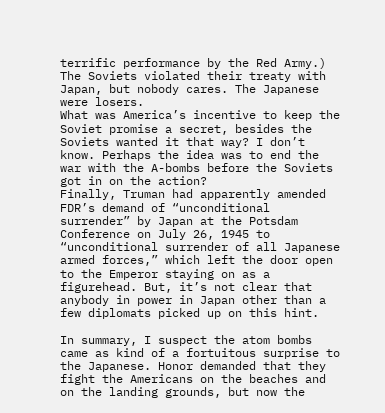terrific performance by the Red Army.) The Soviets violated their treaty with Japan, but nobody cares. The Japanese were losers.
What was America’s incentive to keep the Soviet promise a secret, besides the Soviets wanted it that way? I don’t know. Perhaps the idea was to end the war with the A-bombs before the Soviets got in on the action?
Finally, Truman had apparently amended FDR’s demand of “unconditional surrender” by Japan at the Potsdam Conference on July 26, 1945 to “unconditional surrender of all Japanese armed forces,” which left the door open to the Emperor staying on as a figurehead. But, it’s not clear that anybody in power in Japan other than a few diplomats picked up on this hint.

In summary, I suspect the atom bombs came as kind of a fortuitous surprise to the Japanese. Honor demanded that they fight the Americans on the beaches and on the landing grounds, but now the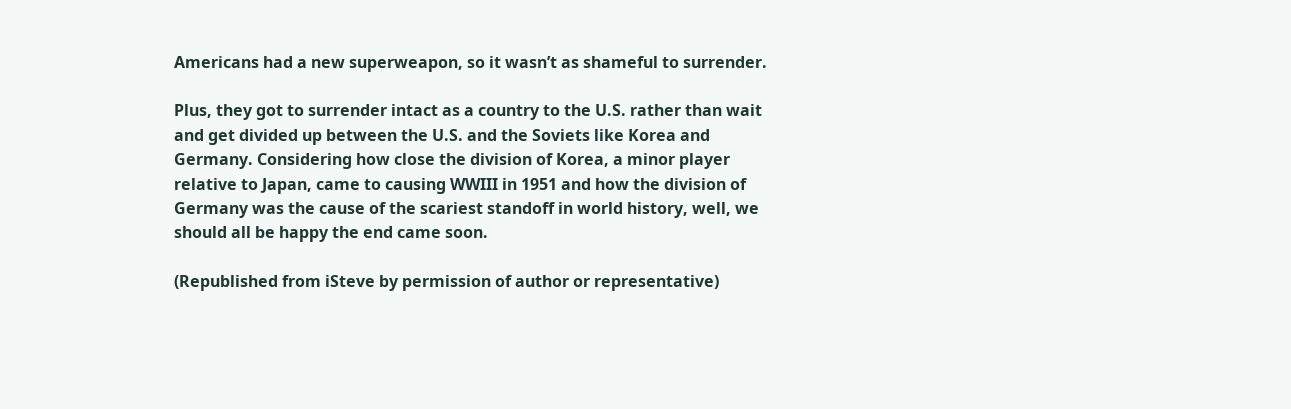Americans had a new superweapon, so it wasn’t as shameful to surrender.

Plus, they got to surrender intact as a country to the U.S. rather than wait and get divided up between the U.S. and the Soviets like Korea and Germany. Considering how close the division of Korea, a minor player relative to Japan, came to causing WWIII in 1951 and how the division of Germany was the cause of the scariest standoff in world history, well, we should all be happy the end came soon.

(Republished from iSteve by permission of author or representative)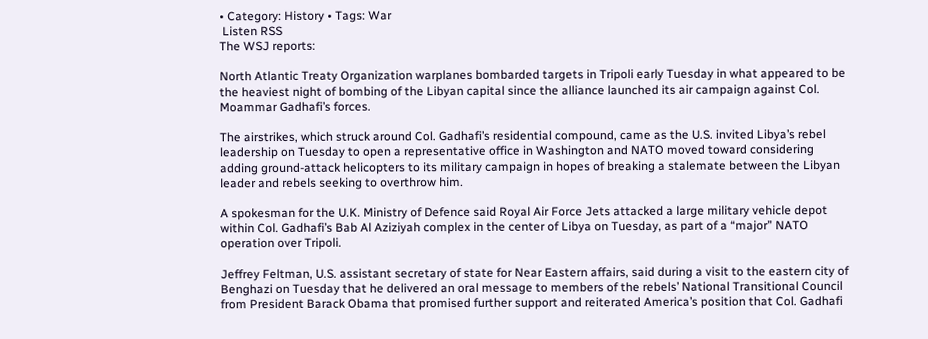• Category: History • Tags: War
 Listen RSS
The WSJ reports:

North Atlantic Treaty Organization warplanes bombarded targets in Tripoli early Tuesday in what appeared to be the heaviest night of bombing of the Libyan capital since the alliance launched its air campaign against Col. Moammar Gadhafi’s forces.

The airstrikes, which struck around Col. Gadhafi’s residential compound, came as the U.S. invited Libya’s rebel leadership on Tuesday to open a representative office in Washington and NATO moved toward considering adding ground-attack helicopters to its military campaign in hopes of breaking a stalemate between the Libyan leader and rebels seeking to overthrow him.

A spokesman for the U.K. Ministry of Defence said Royal Air Force Jets attacked a large military vehicle depot within Col. Gadhafi’s Bab Al Aziziyah complex in the center of Libya on Tuesday, as part of a “major” NATO operation over Tripoli.

Jeffrey Feltman, U.S. assistant secretary of state for Near Eastern affairs, said during a visit to the eastern city of Benghazi on Tuesday that he delivered an oral message to members of the rebels’ National Transitional Council from President Barack Obama that promised further support and reiterated America’s position that Col. Gadhafi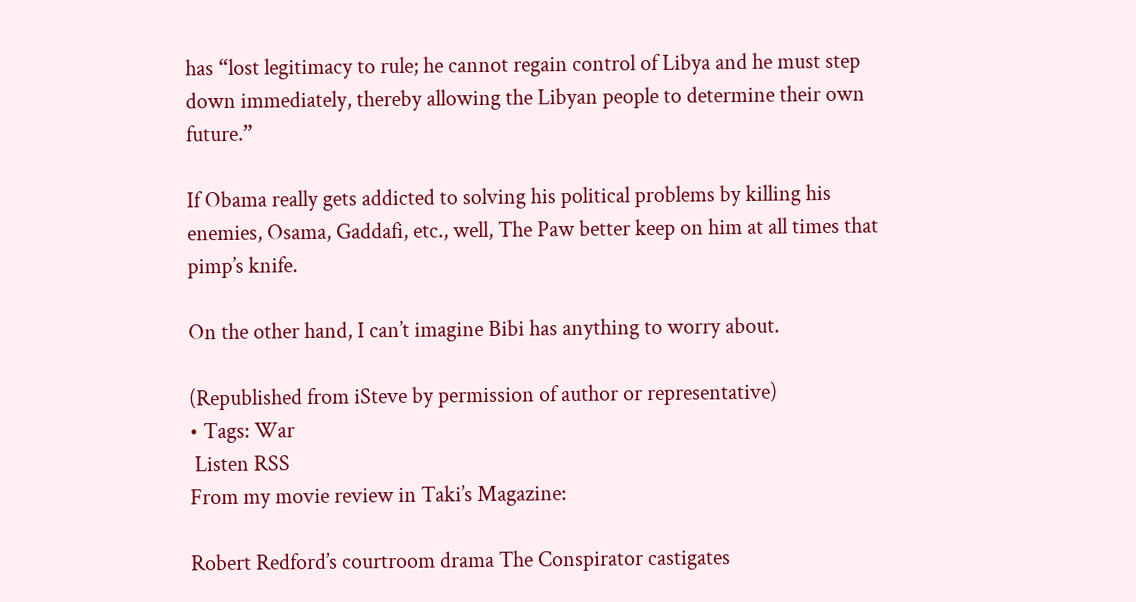has “lost legitimacy to rule; he cannot regain control of Libya and he must step down immediately, thereby allowing the Libyan people to determine their own future.”

If Obama really gets addicted to solving his political problems by killing his enemies, Osama, Gaddafi, etc., well, The Paw better keep on him at all times that pimp’s knife.

On the other hand, I can’t imagine Bibi has anything to worry about.

(Republished from iSteve by permission of author or representative)
• Tags: War
 Listen RSS
From my movie review in Taki’s Magazine:

Robert Redford’s courtroom drama The Conspirator castigates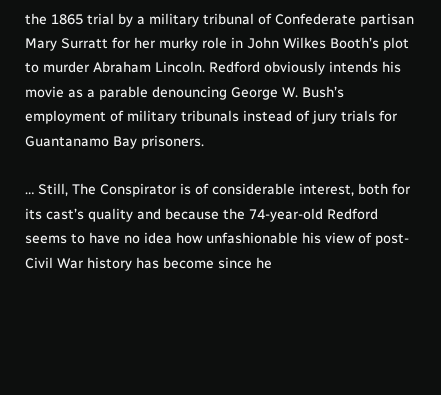the 1865 trial by a military tribunal of Confederate partisan Mary Surratt for her murky role in John Wilkes Booth’s plot to murder Abraham Lincoln. Redford obviously intends his movie as a parable denouncing George W. Bush’s employment of military tribunals instead of jury trials for Guantanamo Bay prisoners.

… Still, The Conspirator is of considerable interest, both for its cast’s quality and because the 74-year-old Redford seems to have no idea how unfashionable his view of post-Civil War history has become since he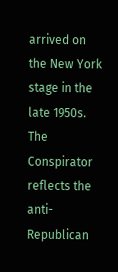arrived on the New York stage in the late 1950s. The Conspirator reflects the anti-Republican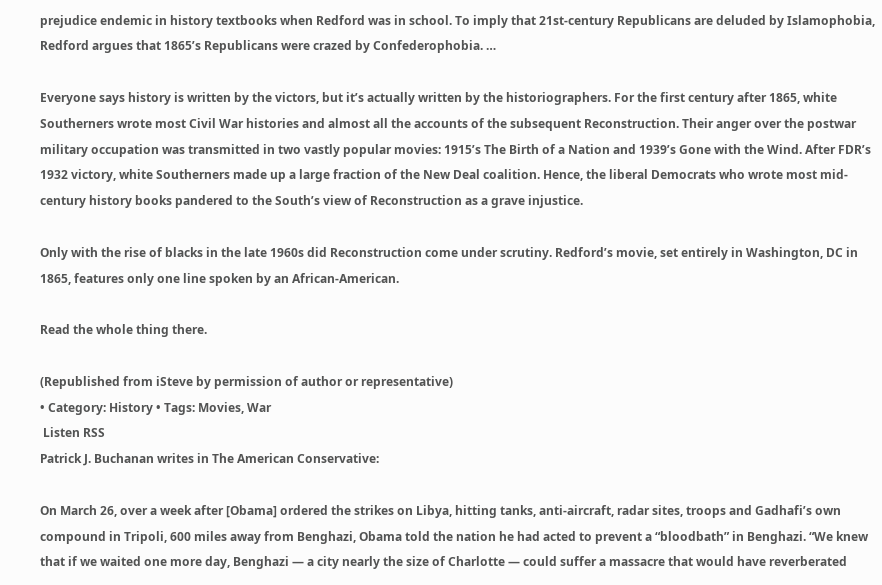prejudice endemic in history textbooks when Redford was in school. To imply that 21st-century Republicans are deluded by Islamophobia, Redford argues that 1865’s Republicans were crazed by Confederophobia. …

Everyone says history is written by the victors, but it’s actually written by the historiographers. For the first century after 1865, white Southerners wrote most Civil War histories and almost all the accounts of the subsequent Reconstruction. Their anger over the postwar military occupation was transmitted in two vastly popular movies: 1915’s The Birth of a Nation and 1939’s Gone with the Wind. After FDR’s 1932 victory, white Southerners made up a large fraction of the New Deal coalition. Hence, the liberal Democrats who wrote most mid-century history books pandered to the South’s view of Reconstruction as a grave injustice.

Only with the rise of blacks in the late 1960s did Reconstruction come under scrutiny. Redford’s movie, set entirely in Washington, DC in 1865, features only one line spoken by an African-American.

Read the whole thing there.

(Republished from iSteve by permission of author or representative)
• Category: History • Tags: Movies, War
 Listen RSS
Patrick J. Buchanan writes in The American Conservative:

On March 26, over a week after [Obama] ordered the strikes on Libya, hitting tanks, anti-aircraft, radar sites, troops and Gadhafi’s own compound in Tripoli, 600 miles away from Benghazi, Obama told the nation he had acted to prevent a “bloodbath” in Benghazi. “We knew that if we waited one more day, Benghazi — a city nearly the size of Charlotte — could suffer a massacre that would have reverberated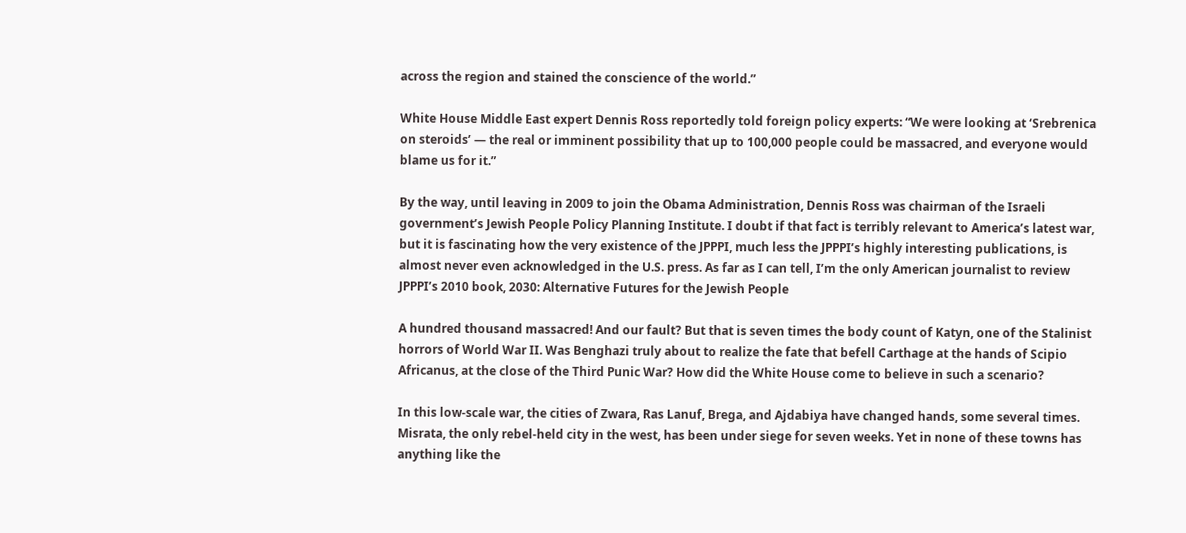across the region and stained the conscience of the world.”

White House Middle East expert Dennis Ross reportedly told foreign policy experts: “We were looking at ‘Srebrenica on steroids’ — the real or imminent possibility that up to 100,000 people could be massacred, and everyone would blame us for it.”

By the way, until leaving in 2009 to join the Obama Administration, Dennis Ross was chairman of the Israeli government’s Jewish People Policy Planning Institute. I doubt if that fact is terribly relevant to America’s latest war, but it is fascinating how the very existence of the JPPPI, much less the JPPPI’s highly interesting publications, is almost never even acknowledged in the U.S. press. As far as I can tell, I’m the only American journalist to review JPPPI’s 2010 book, 2030: Alternative Futures for the Jewish People

A hundred thousand massacred! And our fault? But that is seven times the body count of Katyn, one of the Stalinist horrors of World War II. Was Benghazi truly about to realize the fate that befell Carthage at the hands of Scipio Africanus, at the close of the Third Punic War? How did the White House come to believe in such a scenario?

In this low-scale war, the cities of Zwara, Ras Lanuf, Brega, and Ajdabiya have changed hands, some several times. Misrata, the only rebel-held city in the west, has been under siege for seven weeks. Yet in none of these towns has anything like the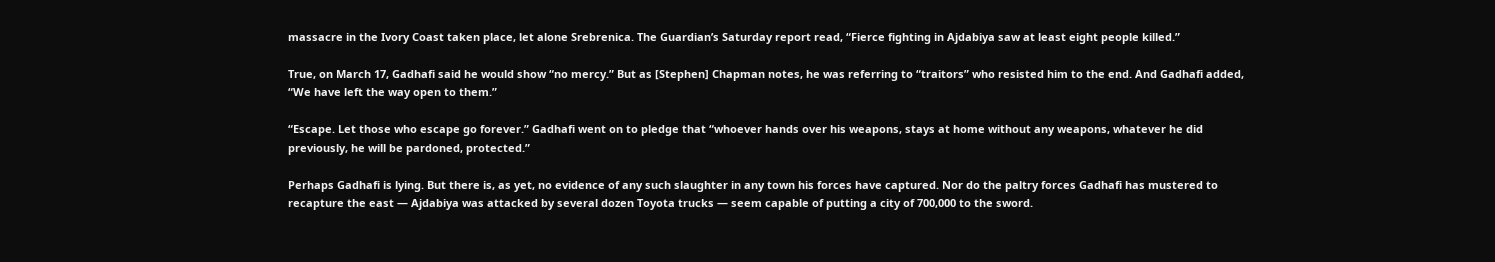massacre in the Ivory Coast taken place, let alone Srebrenica. The Guardian’s Saturday report read, “Fierce fighting in Ajdabiya saw at least eight people killed.”

True, on March 17, Gadhafi said he would show “no mercy.” But as [Stephen] Chapman notes, he was referring to “traitors” who resisted him to the end. And Gadhafi added, “We have left the way open to them.”

“Escape. Let those who escape go forever.” Gadhafi went on to pledge that “whoever hands over his weapons, stays at home without any weapons, whatever he did previously, he will be pardoned, protected.”

Perhaps Gadhafi is lying. But there is, as yet, no evidence of any such slaughter in any town his forces have captured. Nor do the paltry forces Gadhafi has mustered to recapture the east — Ajdabiya was attacked by several dozen Toyota trucks — seem capable of putting a city of 700,000 to the sword.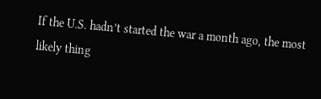If the U.S. hadn’t started the war a month ago, the most likely thing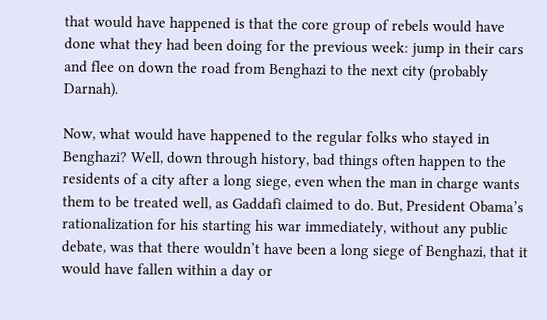that would have happened is that the core group of rebels would have done what they had been doing for the previous week: jump in their cars and flee on down the road from Benghazi to the next city (probably Darnah).

Now, what would have happened to the regular folks who stayed in Benghazi? Well, down through history, bad things often happen to the residents of a city after a long siege, even when the man in charge wants them to be treated well, as Gaddafi claimed to do. But, President Obama’s rationalization for his starting his war immediately, without any public debate, was that there wouldn’t have been a long siege of Benghazi, that it would have fallen within a day or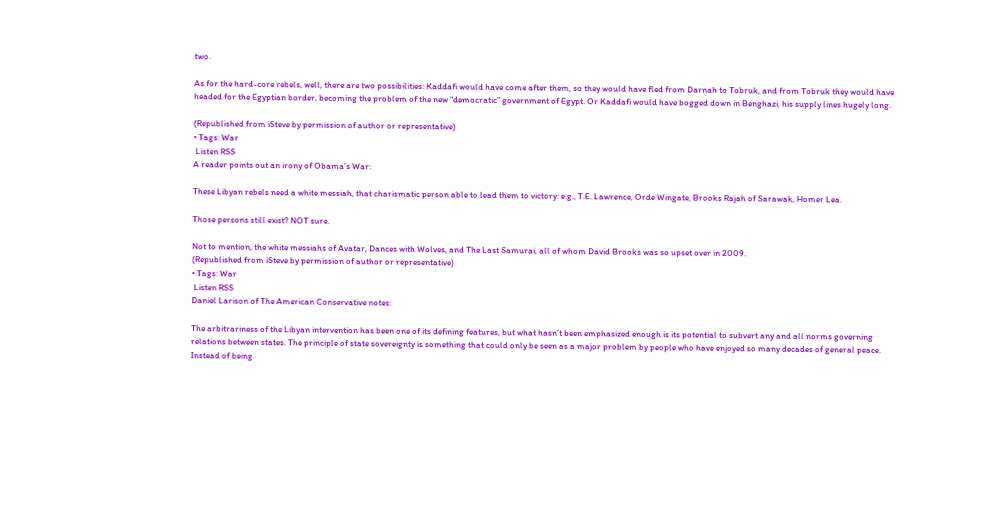two.

As for the hard-core rebels, well, there are two possibilities: Kaddafi would have come after them, so they would have fled from Darnah to Tobruk, and from Tobruk they would have headed for the Egyptian border, becoming the problem of the new “democratic” government of Egypt. Or Kaddafi would have bogged down in Benghazi, his supply lines hugely long.

(Republished from iSteve by permission of author or representative)
• Tags: War
 Listen RSS
A reader points out an irony of Obama’s War:

These Libyan rebels need a white messiah, that charismatic person able to lead them to victory: e.g., T.E. Lawrence, Orde Wingate, Brooks Rajah of Sarawak, Homer Lea.

Those persons still exist? NOT sure.

Not to mention, the white messiahs of Avatar, Dances with Wolves, and The Last Samurai, all of whom David Brooks was so upset over in 2009.
(Republished from iSteve by permission of author or representative)
• Tags: War
 Listen RSS
Daniel Larison of The American Conservative notes:

The arbitrariness of the Libyan intervention has been one of its defining features, but what hasn’t been emphasized enough is its potential to subvert any and all norms governing relations between states. The principle of state sovereignty is something that could only be seen as a major problem by people who have enjoyed so many decades of general peace. Instead of being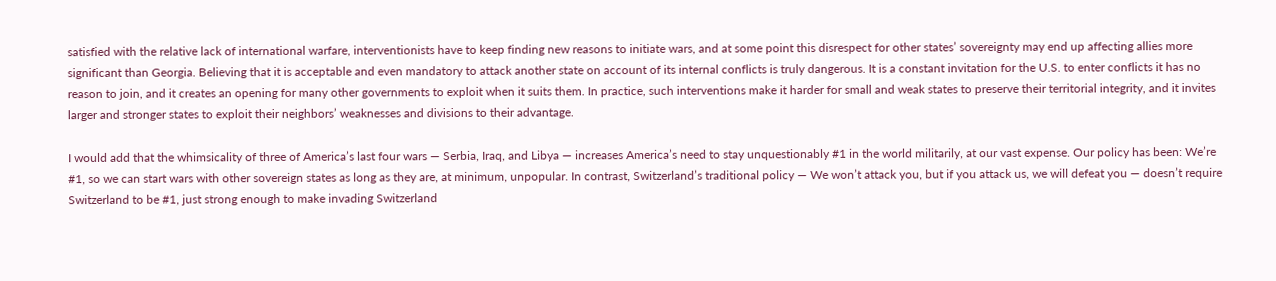satisfied with the relative lack of international warfare, interventionists have to keep finding new reasons to initiate wars, and at some point this disrespect for other states’ sovereignty may end up affecting allies more significant than Georgia. Believing that it is acceptable and even mandatory to attack another state on account of its internal conflicts is truly dangerous. It is a constant invitation for the U.S. to enter conflicts it has no reason to join, and it creates an opening for many other governments to exploit when it suits them. In practice, such interventions make it harder for small and weak states to preserve their territorial integrity, and it invites larger and stronger states to exploit their neighbors’ weaknesses and divisions to their advantage.

I would add that the whimsicality of three of America’s last four wars — Serbia, Iraq, and Libya — increases America’s need to stay unquestionably #1 in the world militarily, at our vast expense. Our policy has been: We’re #1, so we can start wars with other sovereign states as long as they are, at minimum, unpopular. In contrast, Switzerland’s traditional policy — We won’t attack you, but if you attack us, we will defeat you — doesn’t require Switzerland to be #1, just strong enough to make invading Switzerland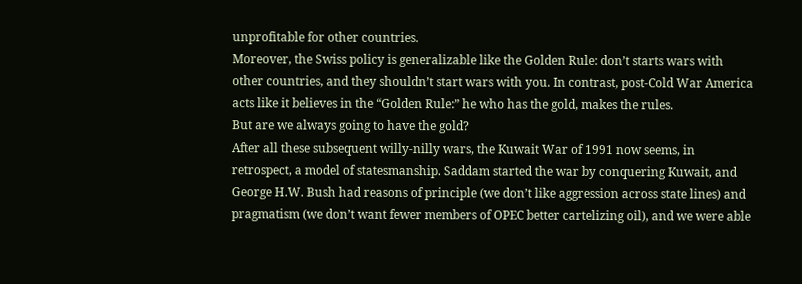unprofitable for other countries.
Moreover, the Swiss policy is generalizable like the Golden Rule: don’t starts wars with other countries, and they shouldn’t start wars with you. In contrast, post-Cold War America acts like it believes in the “Golden Rule:” he who has the gold, makes the rules.
But are we always going to have the gold?
After all these subsequent willy-nilly wars, the Kuwait War of 1991 now seems, in retrospect, a model of statesmanship. Saddam started the war by conquering Kuwait, and George H.W. Bush had reasons of principle (we don’t like aggression across state lines) and pragmatism (we don’t want fewer members of OPEC better cartelizing oil), and we were able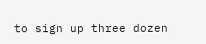to sign up three dozen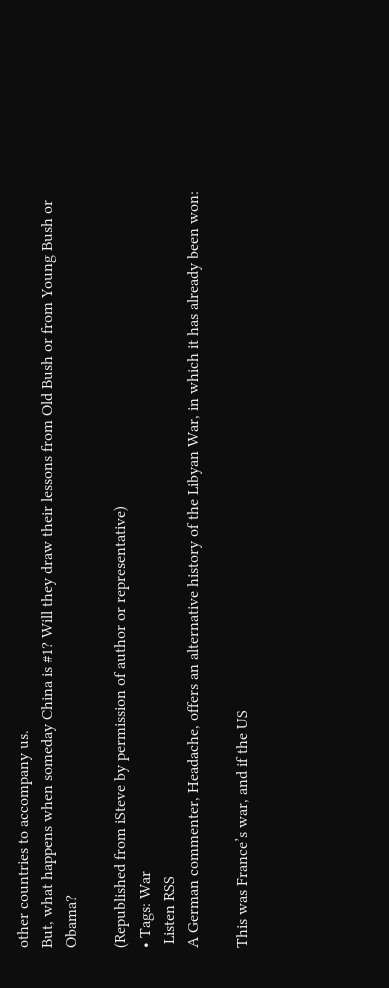other countries to accompany us.
But, what happens when someday China is #1? Will they draw their lessons from Old Bush or from Young Bush or Obama?

(Republished from iSteve by permission of author or representative)
• Tags: War
 Listen RSS
A German commenter, Headache, offers an alternative history of the Libyan War, in which it has already been won:

This was France’s war, and if the US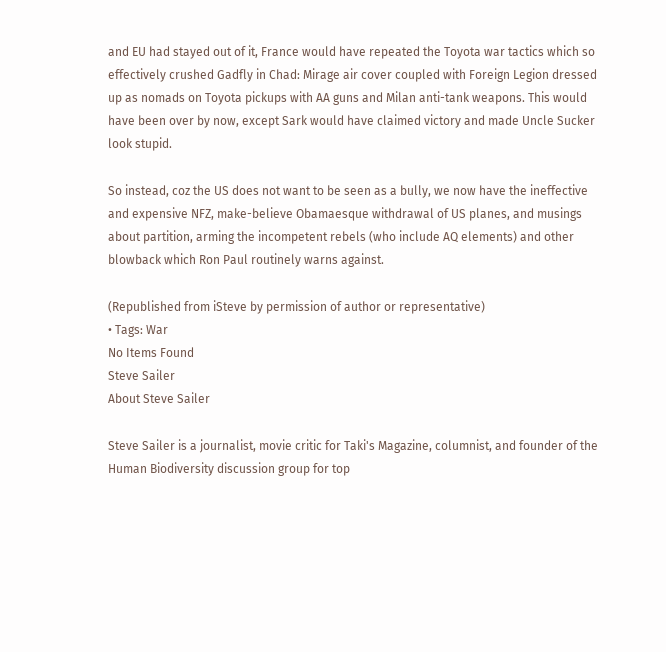and EU had stayed out of it, France would have repeated the Toyota war tactics which so effectively crushed Gadfly in Chad: Mirage air cover coupled with Foreign Legion dressed up as nomads on Toyota pickups with AA guns and Milan anti-tank weapons. This would have been over by now, except Sark would have claimed victory and made Uncle Sucker look stupid.

So instead, coz the US does not want to be seen as a bully, we now have the ineffective and expensive NFZ, make-believe Obamaesque withdrawal of US planes, and musings about partition, arming the incompetent rebels (who include AQ elements) and other blowback which Ron Paul routinely warns against.

(Republished from iSteve by permission of author or representative)
• Tags: War
No Items Found
Steve Sailer
About Steve Sailer

Steve Sailer is a journalist, movie critic for Taki's Magazine, columnist, and founder of the Human Biodiversity discussion group for top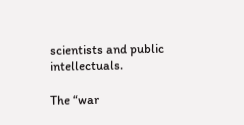scientists and public intellectuals.

The “war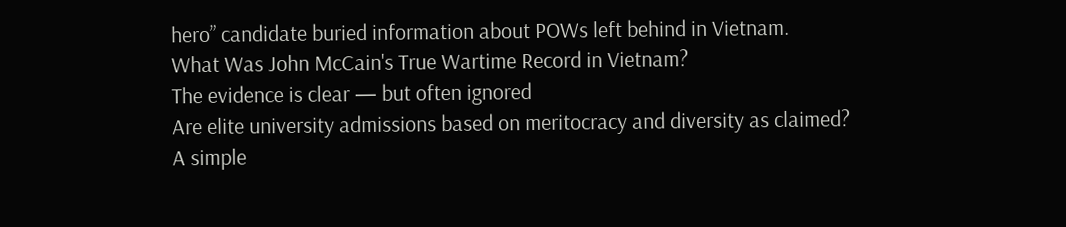hero” candidate buried information about POWs left behind in Vietnam.
What Was John McCain's True Wartime Record in Vietnam?
The evidence is clear — but often ignored
Are elite university admissions based on meritocracy and diversity as claimed?
A simple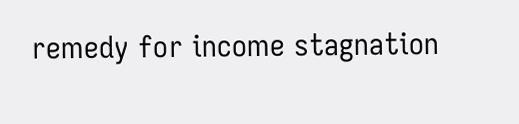remedy for income stagnation